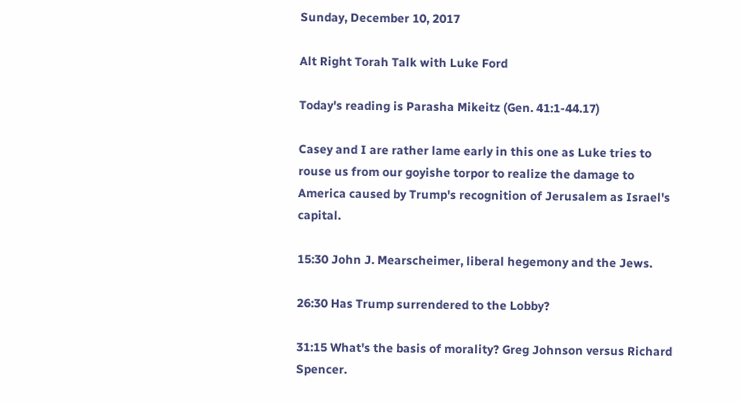Sunday, December 10, 2017

Alt Right Torah Talk with Luke Ford

Today's reading is Parasha Mikeitz (Gen. 41:1-44.17)

Casey and I are rather lame early in this one as Luke tries to rouse us from our goyishe torpor to realize the damage to America caused by Trump's recognition of Jerusalem as Israel's capital.

15:30 John J. Mearscheimer, liberal hegemony and the Jews.

26:30 Has Trump surrendered to the Lobby?

31:15 What's the basis of morality? Greg Johnson versus Richard Spencer.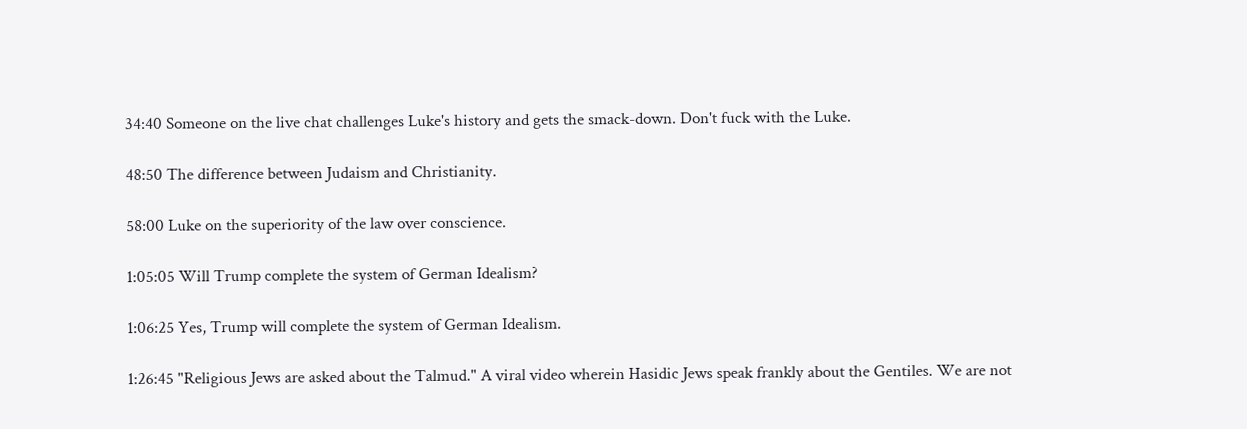34:40 Someone on the live chat challenges Luke's history and gets the smack-down. Don't fuck with the Luke.

48:50 The difference between Judaism and Christianity.

58:00 Luke on the superiority of the law over conscience.

1:05:05 Will Trump complete the system of German Idealism?

1:06:25 Yes, Trump will complete the system of German Idealism.

1:26:45 "Religious Jews are asked about the Talmud." A viral video wherein Hasidic Jews speak frankly about the Gentiles. We are not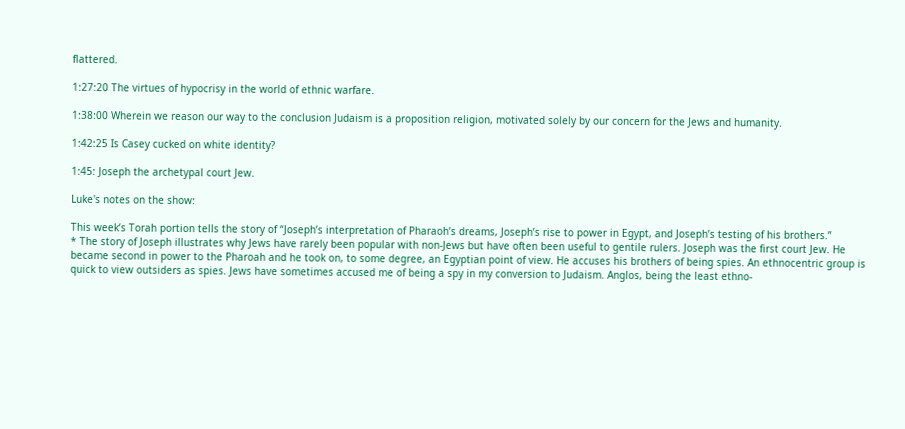flattered.

1:27:20 The virtues of hypocrisy in the world of ethnic warfare.

1:38:00 Wherein we reason our way to the conclusion Judaism is a proposition religion, motivated solely by our concern for the Jews and humanity.

1:42:25 Is Casey cucked on white identity?

1:45: Joseph the archetypal court Jew.

Luke's notes on the show:

This week’s Torah portion tells the story of “Joseph’s interpretation of Pharaoh’s dreams, Joseph’s rise to power in Egypt, and Joseph’s testing of his brothers.”
* The story of Joseph illustrates why Jews have rarely been popular with non-Jews but have often been useful to gentile rulers. Joseph was the first court Jew. He became second in power to the Pharoah and he took on, to some degree, an Egyptian point of view. He accuses his brothers of being spies. An ethnocentric group is quick to view outsiders as spies. Jews have sometimes accused me of being a spy in my conversion to Judaism. Anglos, being the least ethno-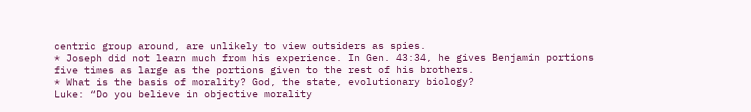centric group around, are unlikely to view outsiders as spies.
* Joseph did not learn much from his experience. In Gen. 43:34, he gives Benjamin portions five times as large as the portions given to the rest of his brothers.
* What is the basis of morality? God, the state, evolutionary biology?
Luke: “Do you believe in objective morality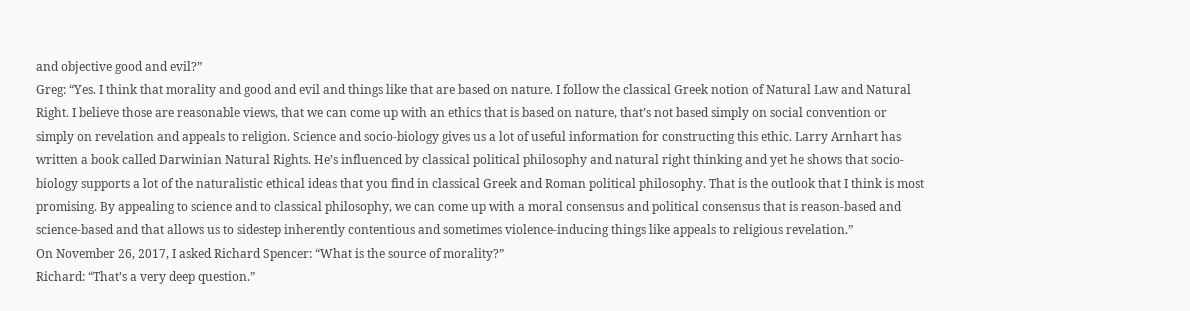and objective good and evil?”
Greg: “Yes. I think that morality and good and evil and things like that are based on nature. I follow the classical Greek notion of Natural Law and Natural Right. I believe those are reasonable views, that we can come up with an ethics that is based on nature, that’s not based simply on social convention or simply on revelation and appeals to religion. Science and socio-biology gives us a lot of useful information for constructing this ethic. Larry Arnhart has written a book called Darwinian Natural Rights. He’s influenced by classical political philosophy and natural right thinking and yet he shows that socio-biology supports a lot of the naturalistic ethical ideas that you find in classical Greek and Roman political philosophy. That is the outlook that I think is most promising. By appealing to science and to classical philosophy, we can come up with a moral consensus and political consensus that is reason-based and science-based and that allows us to sidestep inherently contentious and sometimes violence-inducing things like appeals to religious revelation.”
On November 26, 2017, I asked Richard Spencer: “What is the source of morality?”
Richard: “That’s a very deep question.”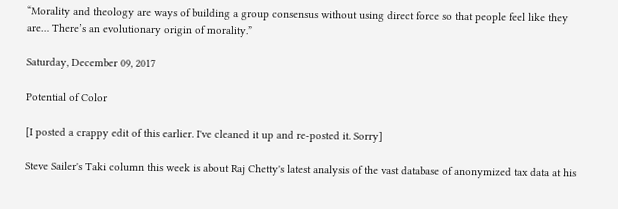“Morality and theology are ways of building a group consensus without using direct force so that people feel like they are… There’s an evolutionary origin of morality.”

Saturday, December 09, 2017

Potential of Color

[I posted a crappy edit of this earlier. I've cleaned it up and re-posted it. Sorry]

Steve Sailer's Taki column this week is about Raj Chetty's latest analysis of the vast database of anonymized tax data at his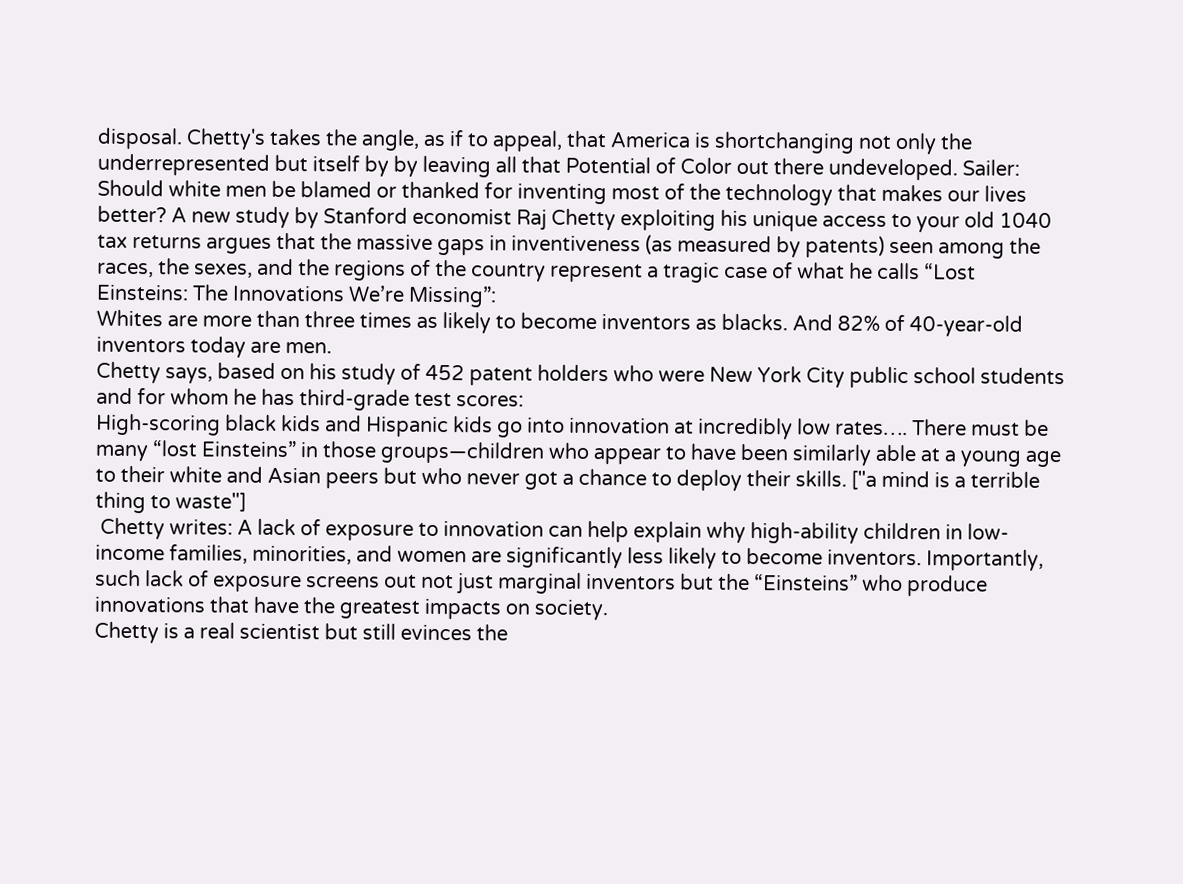disposal. Chetty's takes the angle, as if to appeal, that America is shortchanging not only the underrepresented but itself by by leaving all that Potential of Color out there undeveloped. Sailer:
Should white men be blamed or thanked for inventing most of the technology that makes our lives better? A new study by Stanford economist Raj Chetty exploiting his unique access to your old 1040 tax returns argues that the massive gaps in inventiveness (as measured by patents) seen among the races, the sexes, and the regions of the country represent a tragic case of what he calls “Lost Einsteins: The Innovations We’re Missing”:
Whites are more than three times as likely to become inventors as blacks. And 82% of 40-year-old inventors today are men.
Chetty says, based on his study of 452 patent holders who were New York City public school students and for whom he has third-grade test scores:
High-scoring black kids and Hispanic kids go into innovation at incredibly low rates…. There must be many “lost Einsteins” in those groups—children who appear to have been similarly able at a young age to their white and Asian peers but who never got a chance to deploy their skills. ["a mind is a terrible thing to waste"]
 Chetty writes: A lack of exposure to innovation can help explain why high-ability children in low-income families, minorities, and women are significantly less likely to become inventors. Importantly, such lack of exposure screens out not just marginal inventors but the “Einsteins” who produce innovations that have the greatest impacts on society.
Chetty is a real scientist but still evinces the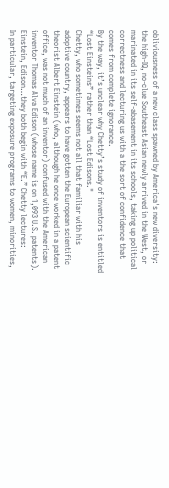obliviousness of a new class spawned by America's new diversity: the high-IQ, no-clue Southeast Asian newly arrived in the West, or marinated in its self-abasement in its schools, taking up political correctness and lecturing us with a the sort of confidence that comes from complete ignorance.
By the way, it’s unclear why Chetty’s study of inventors is entitled “Lost Einsteins” rather than “Lost Edisons."
Chetty, who sometimes seems not all that familiar with his adoptive country, appears to have gotten the European scientific theorist Albert Einstein (who, although he once worked in a patent office, was not much of an inventor) confused with the American inventor Thomas Alva Edison (whose name is on 1,093 U.S. patents).
Einstein, Edison…they both begin with “E.” Chetty lectures:
In particular, targeting exposure programs to women, minorities,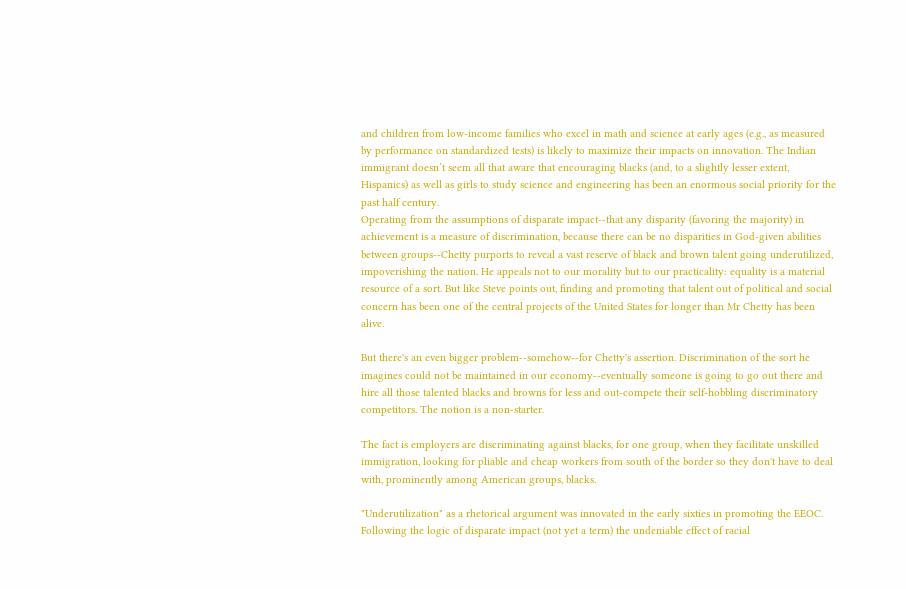and children from low-income families who excel in math and science at early ages (e.g., as measured by performance on standardized tests) is likely to maximize their impacts on innovation. The Indian immigrant doesn’t seem all that aware that encouraging blacks (and, to a slightly lesser extent, Hispanics) as well as girls to study science and engineering has been an enormous social priority for the past half century.
Operating from the assumptions of disparate impact--that any disparity (favoring the majority) in achievement is a measure of discrimination, because there can be no disparities in God-given abilities between groups--Chetty purports to reveal a vast reserve of black and brown talent going underutilized, impoverishing the nation. He appeals not to our morality but to our practicality: equality is a material resource of a sort. But like Steve points out, finding and promoting that talent out of political and social concern has been one of the central projects of the United States for longer than Mr Chetty has been alive.

But there's an even bigger problem--somehow--for Chetty's assertion. Discrimination of the sort he imagines could not be maintained in our economy--eventually someone is going to go out there and hire all those talented blacks and browns for less and out-compete their self-hobbling discriminatory competitors. The notion is a non-starter.

The fact is employers are discriminating against blacks, for one group, when they facilitate unskilled immigration, looking for pliable and cheap workers from south of the border so they don't have to deal with, prominently among American groups, blacks.

"Underutilization" as a rhetorical argument was innovated in the early sixties in promoting the EEOC. Following the logic of disparate impact (not yet a term) the undeniable effect of racial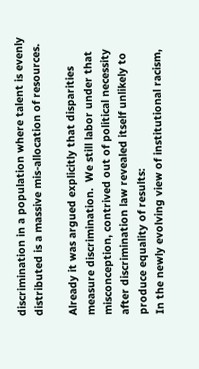discrimination in a population where talent is evenly distributed is a massive mis-allocation of resources.

Already it was argued explicitly that disparities measure discrimination.  We still labor under that misconception, contrived out of political necessity after discrimination law revealed itself unlikely to produce equality of results:
In the newly evolving view of institutional racism,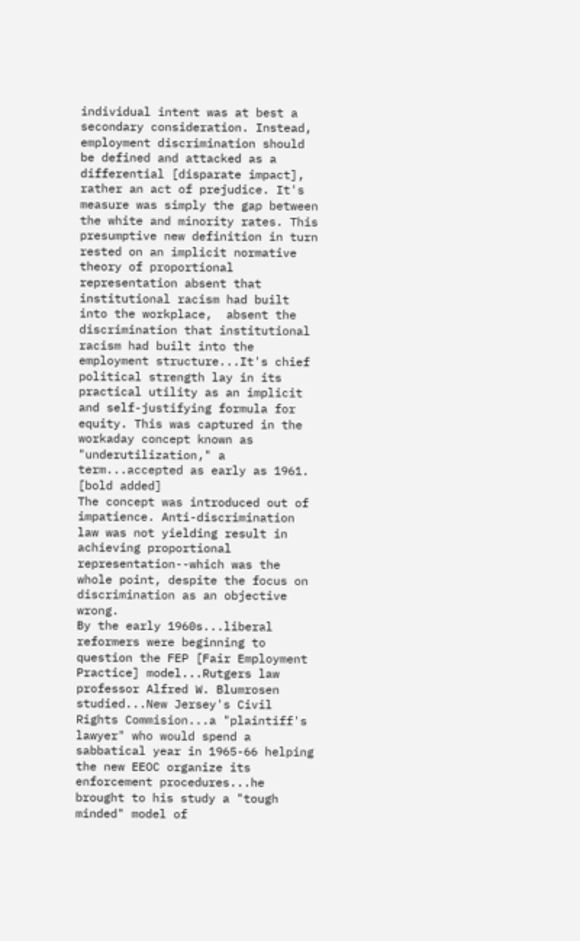individual intent was at best a secondary consideration. Instead, employment discrimination should be defined and attacked as a differential [disparate impact], rather an act of prejudice. It's measure was simply the gap between the white and minority rates. This presumptive new definition in turn rested on an implicit normative theory of proportional representation absent that institutional racism had built into the workplace,  absent the discrimination that institutional racism had built into the employment structure...It's chief political strength lay in its practical utility as an implicit and self-justifying formula for equity. This was captured in the workaday concept known as "underutilization," a term...accepted as early as 1961. [bold added]
The concept was introduced out of impatience. Anti-discrimination law was not yielding result in achieving proportional representation--which was the whole point, despite the focus on discrimination as an objective wrong.
By the early 1960s...liberal reformers were beginning to question the FEP [Fair Employment Practice] model...Rutgers law professor Alfred W. Blumrosen studied...New Jersey's Civil Rights Commision...a "plaintiff's lawyer" who would spend a sabbatical year in 1965-66 helping the new EEOC organize its enforcement procedures...he brought to his study a "tough minded" model of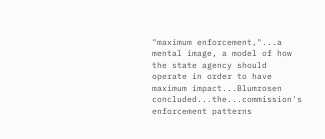"maximum enforcement,"...a mental image, a model of how the state agency should operate in order to have maximum impact...Blumrosen concluded...the...commission's enforcement patterns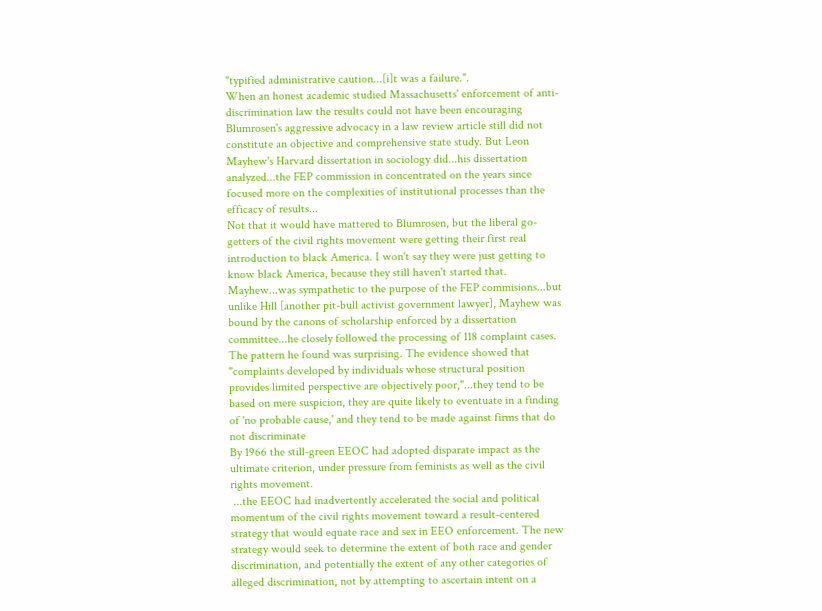"typified administrative caution...[i]t was a failure.".
When an honest academic studied Massachusetts' enforcement of anti-discrimination law the results could not have been encouraging
Blumrosen's aggressive advocacy in a law review article still did not constitute an objective and comprehensive state study. But Leon Mayhew's Harvard dissertation in sociology did...his dissertation analyzed...the FEP commission in concentrated on the years since focused more on the complexities of institutional processes than the efficacy of results...
Not that it would have mattered to Blumrosen, but the liberal go-getters of the civil rights movement were getting their first real introduction to black America. I won't say they were just getting to know black America, because they still haven't started that.
Mayhew...was sympathetic to the purpose of the FEP commisions...but unlike Hill [another pit-bull activist government lawyer], Mayhew was bound by the canons of scholarship enforced by a dissertation committee...he closely followed the processing of 118 complaint cases. The pattern he found was surprising. The evidence showed that "complaints developed by individuals whose structural position provides limited perspective are objectively poor,"...they tend to be based on mere suspicion, they are quite likely to eventuate in a finding of 'no probable cause,' and they tend to be made against firms that do not discriminate
By 1966 the still-green EEOC had adopted disparate impact as the ultimate criterion, under pressure from feminists as well as the civil rights movement.
 ...the EEOC had inadvertently accelerated the social and political momentum of the civil rights movement toward a result-centered strategy that would equate race and sex in EEO enforcement. The new strategy would seek to determine the extent of both race and gender discrimination, and potentially the extent of any other categories of alleged discrimination, not by attempting to ascertain intent on a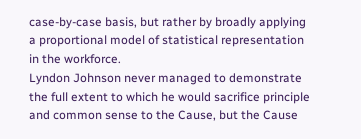case-by-case basis, but rather by broadly applying a proportional model of statistical representation in the workforce.
Lyndon Johnson never managed to demonstrate the full extent to which he would sacrifice principle and common sense to the Cause, but the Cause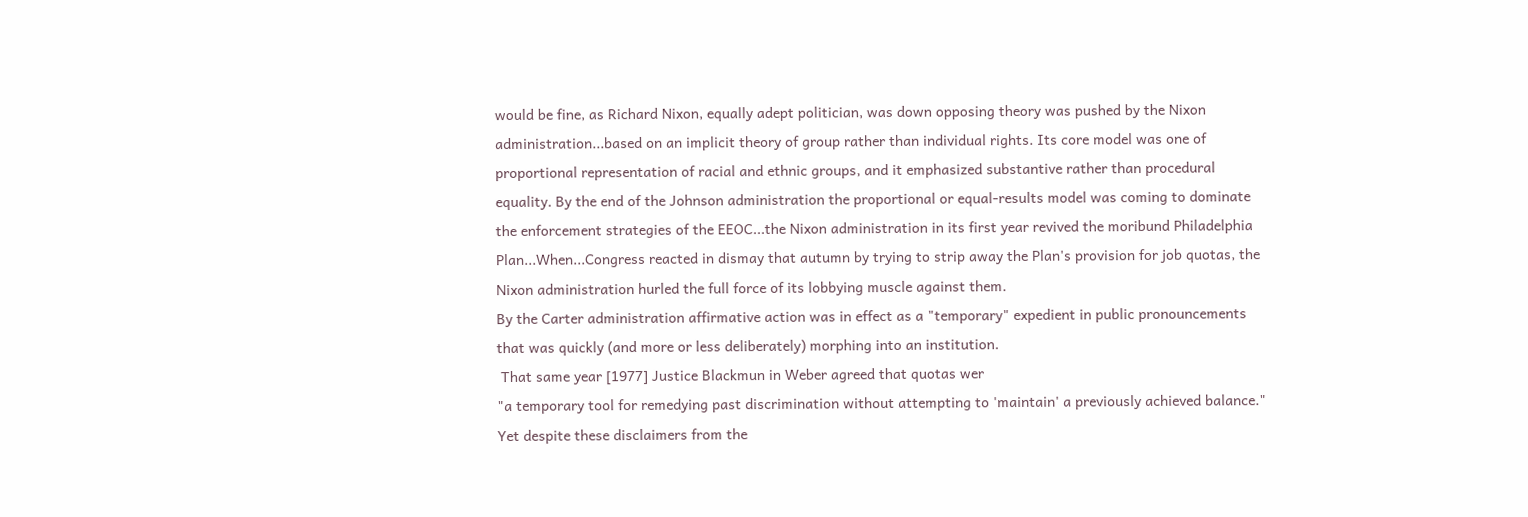would be fine, as Richard Nixon, equally adept politician, was down opposing theory was pushed by the Nixon administration...based on an implicit theory of group rather than individual rights. Its core model was one of proportional representation of racial and ethnic groups, and it emphasized substantive rather than procedural equality. By the end of the Johnson administration the proportional or equal-results model was coming to dominate the enforcement strategies of the EEOC...the Nixon administration in its first year revived the moribund Philadelphia Plan...When...Congress reacted in dismay that autumn by trying to strip away the Plan's provision for job quotas, the Nixon administration hurled the full force of its lobbying muscle against them.
By the Carter administration affirmative action was in effect as a "temporary" expedient in public pronouncements that was quickly (and more or less deliberately) morphing into an institution.
 That same year [1977] Justice Blackmun in Weber agreed that quotas wer
"a temporary tool for remedying past discrimination without attempting to 'maintain' a previously achieved balance." Yet despite these disclaimers from the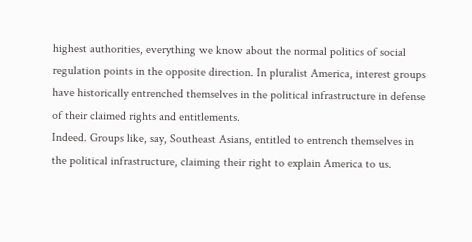highest authorities, everything we know about the normal politics of social regulation points in the opposite direction. In pluralist America, interest groups have historically entrenched themselves in the political infrastructure in defense of their claimed rights and entitlements.
Indeed. Groups like, say, Southeast Asians, entitled to entrench themselves in the political infrastructure, claiming their right to explain America to us.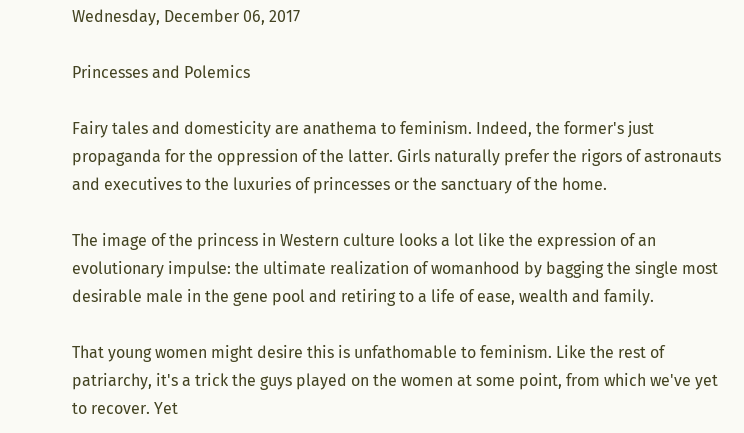Wednesday, December 06, 2017

Princesses and Polemics

Fairy tales and domesticity are anathema to feminism. Indeed, the former's just propaganda for the oppression of the latter. Girls naturally prefer the rigors of astronauts and executives to the luxuries of princesses or the sanctuary of the home.

The image of the princess in Western culture looks a lot like the expression of an evolutionary impulse: the ultimate realization of womanhood by bagging the single most desirable male in the gene pool and retiring to a life of ease, wealth and family.

That young women might desire this is unfathomable to feminism. Like the rest of patriarchy, it's a trick the guys played on the women at some point, from which we've yet to recover. Yet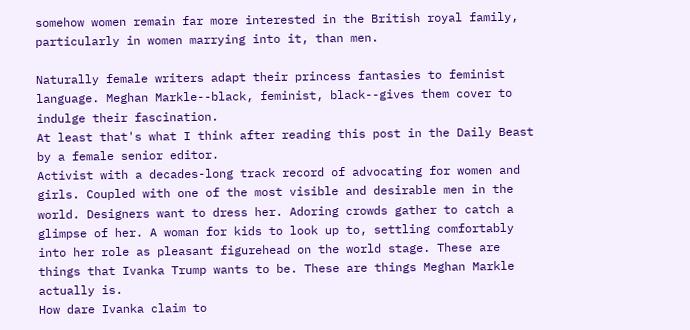somehow women remain far more interested in the British royal family, particularly in women marrying into it, than men.

Naturally female writers adapt their princess fantasies to feminist language. Meghan Markle--black, feminist, black--gives them cover to indulge their fascination.
At least that's what I think after reading this post in the Daily Beast by a female senior editor.
Activist with a decades-long track record of advocating for women and girls. Coupled with one of the most visible and desirable men in the world. Designers want to dress her. Adoring crowds gather to catch a glimpse of her. A woman for kids to look up to, settling comfortably into her role as pleasant figurehead on the world stage. These are things that Ivanka Trump wants to be. These are things Meghan Markle actually is.
How dare Ivanka claim to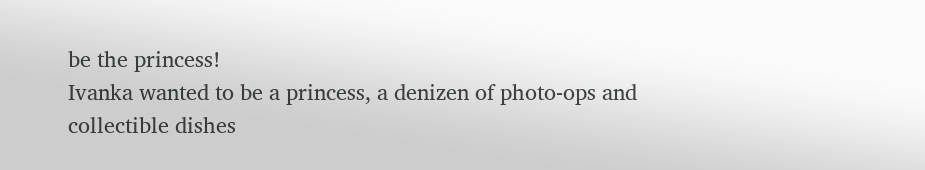be the princess!
Ivanka wanted to be a princess, a denizen of photo-ops and collectible dishes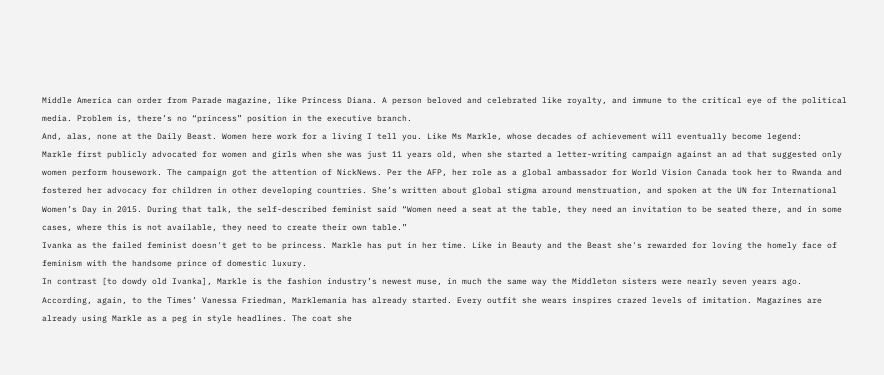Middle America can order from Parade magazine, like Princess Diana. A person beloved and celebrated like royalty, and immune to the critical eye of the political media. Problem is, there’s no “princess” position in the executive branch.
And, alas, none at the Daily Beast. Women here work for a living I tell you. Like Ms Markle, whose decades of achievement will eventually become legend:
Markle first publicly advocated for women and girls when she was just 11 years old, when she started a letter-writing campaign against an ad that suggested only women perform housework. The campaign got the attention of NickNews. Per the AFP, her role as a global ambassador for World Vision Canada took her to Rwanda and fostered her advocacy for children in other developing countries. She’s written about global stigma around menstruation, and spoken at the UN for International Women’s Day in 2015. During that talk, the self-described feminist said “Women need a seat at the table, they need an invitation to be seated there, and in some cases, where this is not available, they need to create their own table.”
Ivanka as the failed feminist doesn't get to be princess. Markle has put in her time. Like in Beauty and the Beast she's rewarded for loving the homely face of feminism with the handsome prince of domestic luxury.
In contrast [to dowdy old Ivanka], Markle is the fashion industry’s newest muse, in much the same way the Middleton sisters were nearly seven years ago. According, again, to the Times’ Vanessa Friedman, Marklemania has already started. Every outfit she wears inspires crazed levels of imitation. Magazines are already using Markle as a peg in style headlines. The coat she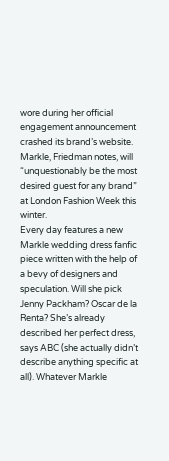wore during her official engagement announcement crashed its brand’s website. Markle, Friedman notes, will “unquestionably be the most desired guest for any brand” at London Fashion Week this winter.
Every day features a new Markle wedding dress fanfic piece written with the help of a bevy of designers and speculation. Will she pick Jenny Packham? Oscar de la Renta? She’s already described her perfect dress, says ABC (she actually didn’t describe anything specific at all). Whatever Markle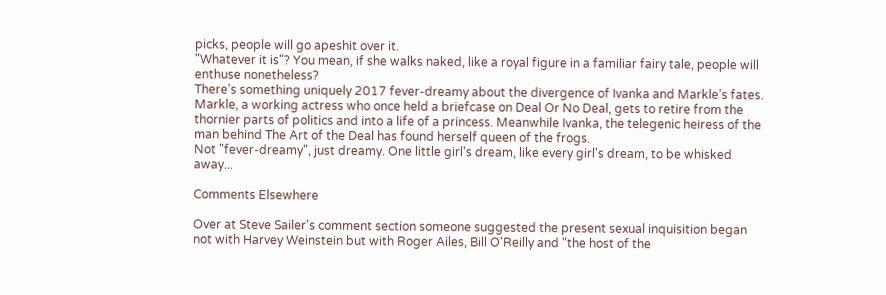picks, people will go apeshit over it.
"Whatever it is"? You mean, if she walks naked, like a royal figure in a familiar fairy tale, people will enthuse nonetheless?
There’s something uniquely 2017 fever-dreamy about the divergence of Ivanka and Markle’s fates. Markle, a working actress who once held a briefcase on Deal Or No Deal, gets to retire from the thornier parts of politics and into a life of a princess. Meanwhile Ivanka, the telegenic heiress of the man behind The Art of the Deal has found herself queen of the frogs.
Not "fever-dreamy", just dreamy. One little girl's dream, like every girl's dream, to be whisked away...

Comments Elsewhere

Over at Steve Sailer's comment section someone suggested the present sexual inquisition began not with Harvey Weinstein but with Roger Ailes, Bill O'Reilly and "the host of the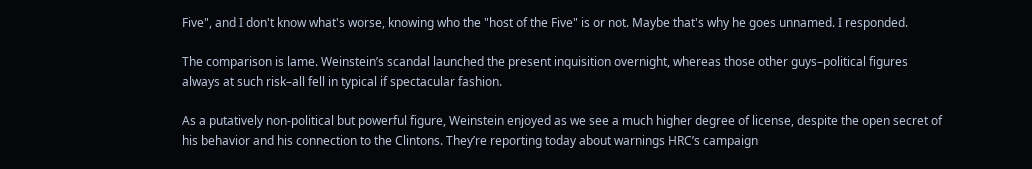Five", and I don't know what's worse, knowing who the "host of the Five" is or not. Maybe that's why he goes unnamed. I responded.

The comparison is lame. Weinstein’s scandal launched the present inquisition overnight, whereas those other guys–political figures always at such risk–all fell in typical if spectacular fashion.

As a putatively non-political but powerful figure, Weinstein enjoyed as we see a much higher degree of license, despite the open secret of his behavior and his connection to the Clintons. They’re reporting today about warnings HRC’s campaign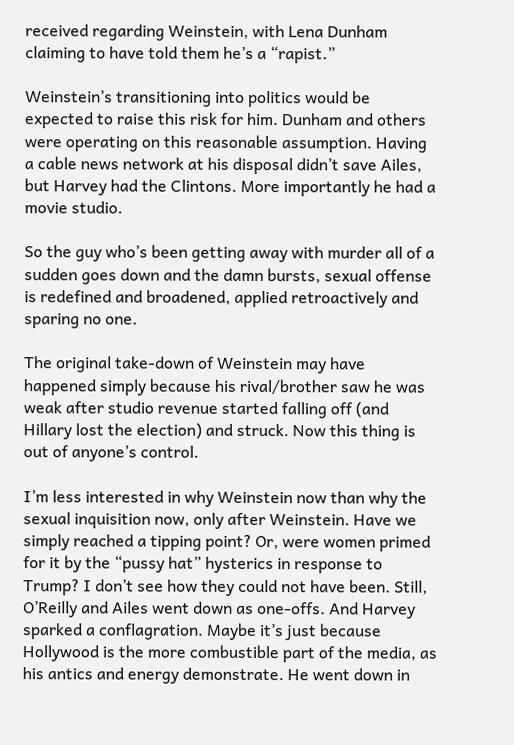received regarding Weinstein, with Lena Dunham claiming to have told them he’s a “rapist.”

Weinstein’s transitioning into politics would be expected to raise this risk for him. Dunham and others were operating on this reasonable assumption. Having a cable news network at his disposal didn’t save Ailes, but Harvey had the Clintons. More importantly he had a movie studio.

So the guy who’s been getting away with murder all of a sudden goes down and the damn bursts, sexual offense is redefined and broadened, applied retroactively and sparing no one.

The original take-down of Weinstein may have happened simply because his rival/brother saw he was weak after studio revenue started falling off (and Hillary lost the election) and struck. Now this thing is out of anyone’s control.

I’m less interested in why Weinstein now than why the sexual inquisition now, only after Weinstein. Have we simply reached a tipping point? Or, were women primed for it by the “pussy hat” hysterics in response to Trump? I don’t see how they could not have been. Still, O’Reilly and Ailes went down as one-offs. And Harvey sparked a conflagration. Maybe it’s just because Hollywood is the more combustible part of the media, as his antics and energy demonstrate. He went down in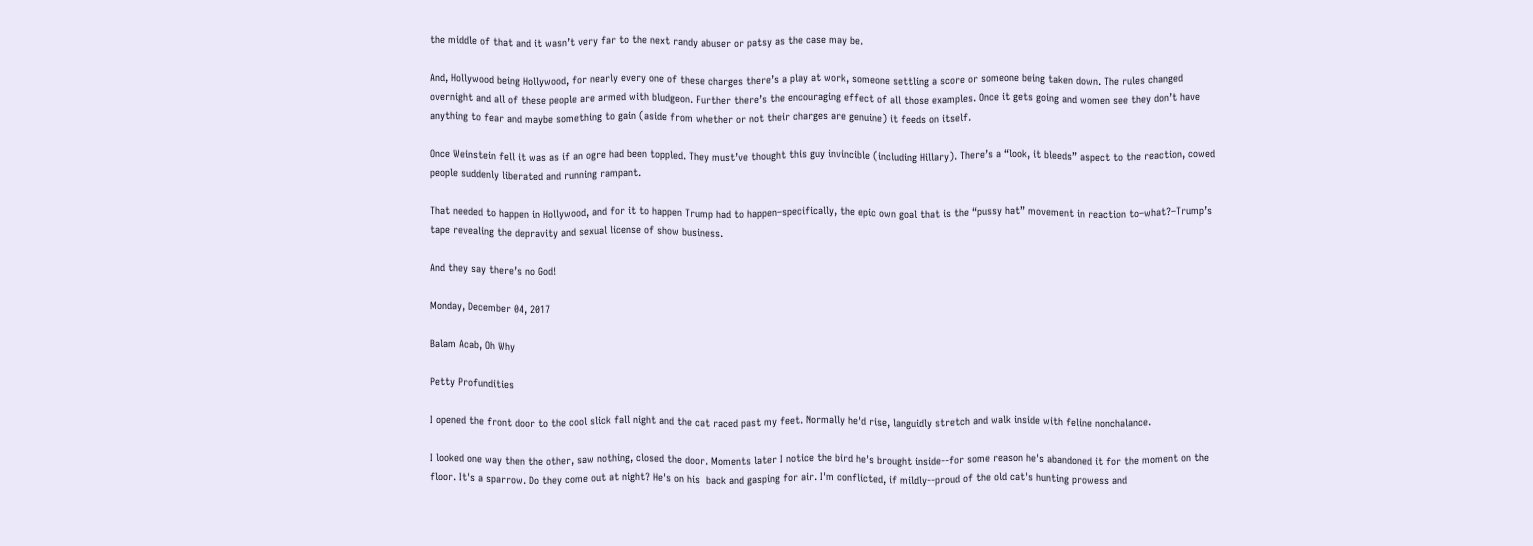the middle of that and it wasn’t very far to the next randy abuser or patsy as the case may be.

And, Hollywood being Hollywood, for nearly every one of these charges there’s a play at work, someone settling a score or someone being taken down. The rules changed overnight and all of these people are armed with bludgeon. Further there’s the encouraging effect of all those examples. Once it gets going and women see they don’t have anything to fear and maybe something to gain (aside from whether or not their charges are genuine) it feeds on itself.

Once Weinstein fell it was as if an ogre had been toppled. They must’ve thought this guy invincible (including Hillary). There’s a “look, it bleeds” aspect to the reaction, cowed people suddenly liberated and running rampant.

That needed to happen in Hollywood, and for it to happen Trump had to happen–specifically, the epic own goal that is the “pussy hat” movement in reaction to–what?–Trump’s tape revealing the depravity and sexual license of show business.

And they say there’s no God!

Monday, December 04, 2017

Balam Acab, Oh Why

Petty Profundities

I opened the front door to the cool slick fall night and the cat raced past my feet. Normally he'd rise, languidly stretch and walk inside with feline nonchalance.

I looked one way then the other, saw nothing, closed the door. Moments later I notice the bird he's brought inside--for some reason he's abandoned it for the moment on the floor. It's a sparrow. Do they come out at night? He's on his  back and gasping for air. I'm conflicted, if mildly--proud of the old cat's hunting prowess and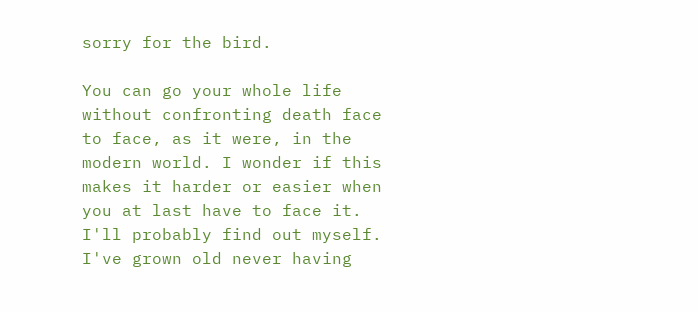sorry for the bird.

You can go your whole life without confronting death face to face, as it were, in the modern world. I wonder if this makes it harder or easier when you at last have to face it. I'll probably find out myself. I've grown old never having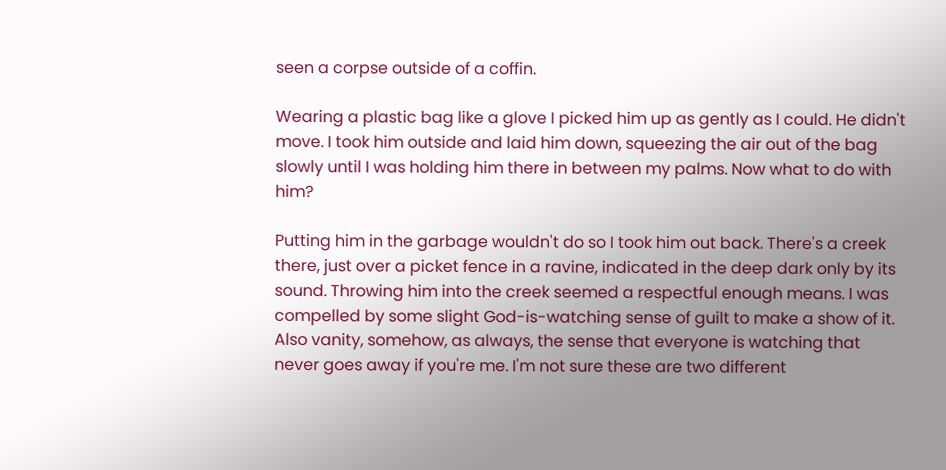seen a corpse outside of a coffin.

Wearing a plastic bag like a glove I picked him up as gently as I could. He didn't move. I took him outside and laid him down, squeezing the air out of the bag slowly until I was holding him there in between my palms. Now what to do with him?

Putting him in the garbage wouldn't do so I took him out back. There's a creek there, just over a picket fence in a ravine, indicated in the deep dark only by its sound. Throwing him into the creek seemed a respectful enough means. I was compelled by some slight God-is-watching sense of guilt to make a show of it. Also vanity, somehow, as always, the sense that everyone is watching that never goes away if you're me. I'm not sure these are two different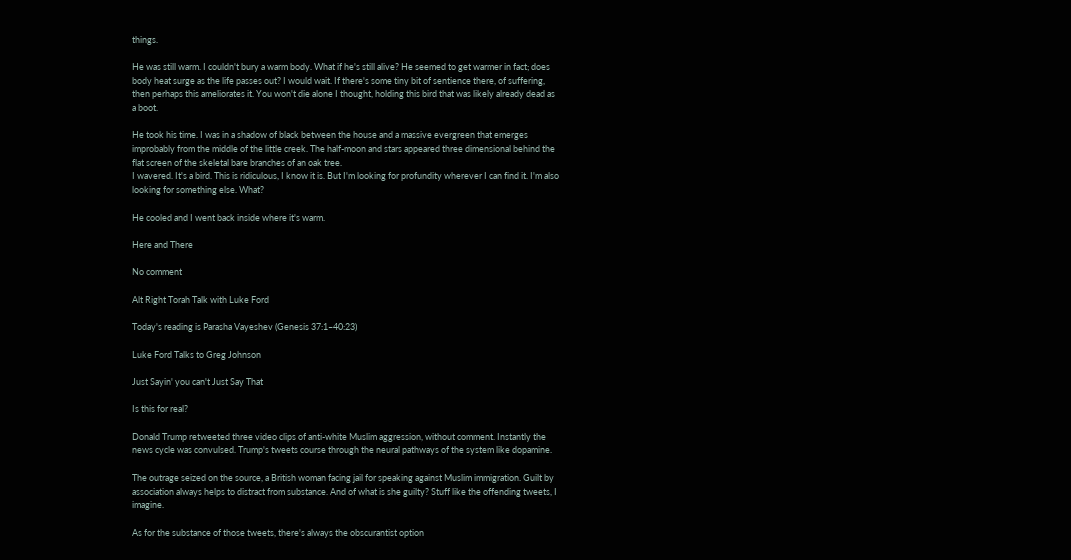things.

He was still warm. I couldn't bury a warm body. What if he's still alive? He seemed to get warmer in fact; does body heat surge as the life passes out? I would wait. If there's some tiny bit of sentience there, of suffering, then perhaps this ameliorates it. You won't die alone I thought, holding this bird that was likely already dead as a boot.

He took his time. I was in a shadow of black between the house and a massive evergreen that emerges improbably from the middle of the little creek. The half-moon and stars appeared three dimensional behind the flat screen of the skeletal bare branches of an oak tree.
I wavered. It's a bird. This is ridiculous, I know it is. But I'm looking for profundity wherever I can find it. I'm also looking for something else. What?

He cooled and I went back inside where it's warm.

Here and There

No comment

Alt Right Torah Talk with Luke Ford

Today's reading is Parasha Vayeshev (Genesis 37:1–40:23)

Luke Ford Talks to Greg Johnson

Just Sayin' you can't Just Say That

Is this for real?

Donald Trump retweeted three video clips of anti-white Muslim aggression, without comment. Instantly the news cycle was convulsed. Trump's tweets course through the neural pathways of the system like dopamine.

The outrage seized on the source, a British woman facing jail for speaking against Muslim immigration. Guilt by association always helps to distract from substance. And of what is she guilty? Stuff like the offending tweets, I imagine.

As for the substance of those tweets, there's always the obscurantist option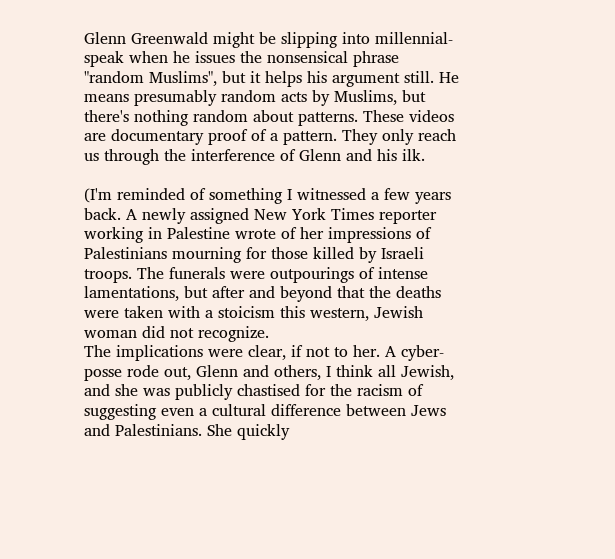Glenn Greenwald might be slipping into millennial-speak when he issues the nonsensical phrase "random Muslims", but it helps his argument still. He means presumably random acts by Muslims, but there's nothing random about patterns. These videos are documentary proof of a pattern. They only reach us through the interference of Glenn and his ilk.

(I'm reminded of something I witnessed a few years back. A newly assigned New York Times reporter working in Palestine wrote of her impressions of Palestinians mourning for those killed by Israeli troops. The funerals were outpourings of intense lamentations, but after and beyond that the deaths were taken with a stoicism this western, Jewish woman did not recognize.
The implications were clear, if not to her. A cyber-posse rode out, Glenn and others, I think all Jewish, and she was publicly chastised for the racism of suggesting even a cultural difference between Jews and Palestinians. She quickly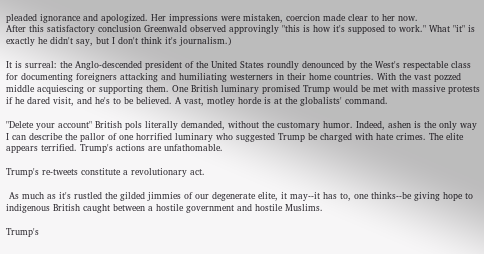pleaded ignorance and apologized. Her impressions were mistaken, coercion made clear to her now.
After this satisfactory conclusion Greenwald observed approvingly "this is how it's supposed to work." What "it" is exactly he didn't say, but I don't think it's journalism.)

It is surreal: the Anglo-descended president of the United States roundly denounced by the West's respectable class for documenting foreigners attacking and humiliating westerners in their home countries. With the vast pozzed middle acquiescing or supporting them. One British luminary promised Trump would be met with massive protests if he dared visit, and he's to be believed. A vast, motley horde is at the globalists' command.

"Delete your account" British pols literally demanded, without the customary humor. Indeed, ashen is the only way I can describe the pallor of one horrified luminary who suggested Trump be charged with hate crimes. The elite appears terrified. Trump's actions are unfathomable.

Trump's re-tweets constitute a revolutionary act.

 As much as it's rustled the gilded jimmies of our degenerate elite, it may--it has to, one thinks--be giving hope to indigenous British caught between a hostile government and hostile Muslims.

Trump's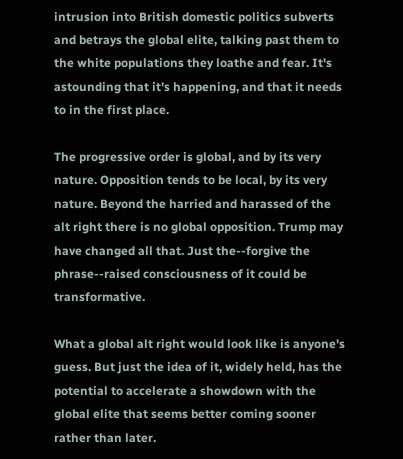intrusion into British domestic politics subverts and betrays the global elite, talking past them to the white populations they loathe and fear. It's astounding that it's happening, and that it needs to in the first place.

The progressive order is global, and by its very nature. Opposition tends to be local, by its very nature. Beyond the harried and harassed of the alt right there is no global opposition. Trump may have changed all that. Just the--forgive the phrase--raised consciousness of it could be transformative.

What a global alt right would look like is anyone's guess. But just the idea of it, widely held, has the potential to accelerate a showdown with the global elite that seems better coming sooner rather than later.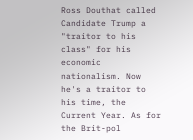Ross Douthat called Candidate Trump a "traitor to his class" for his economic nationalism. Now he's a traitor to his time, the Current Year. As for the Brit-pol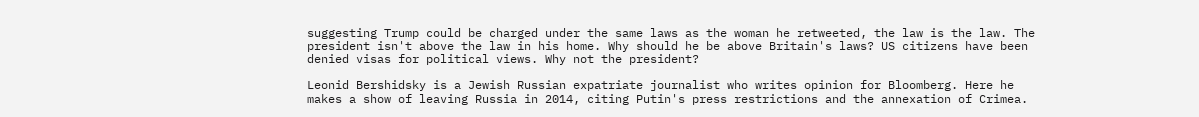suggesting Trump could be charged under the same laws as the woman he retweeted, the law is the law. The president isn't above the law in his home. Why should he be above Britain's laws? US citizens have been denied visas for political views. Why not the president?

Leonid Bershidsky is a Jewish Russian expatriate journalist who writes opinion for Bloomberg. Here he makes a show of leaving Russia in 2014, citing Putin's press restrictions and the annexation of Crimea.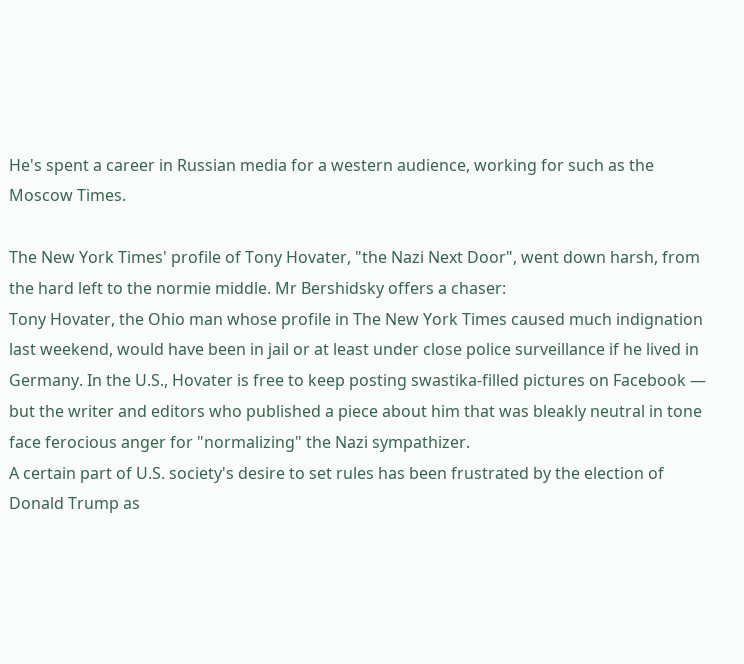He's spent a career in Russian media for a western audience, working for such as the Moscow Times.

The New York Times' profile of Tony Hovater, "the Nazi Next Door", went down harsh, from the hard left to the normie middle. Mr Bershidsky offers a chaser:
Tony Hovater, the Ohio man whose profile in The New York Times caused much indignation last weekend, would have been in jail or at least under close police surveillance if he lived in Germany. In the U.S., Hovater is free to keep posting swastika-filled pictures on Facebook — but the writer and editors who published a piece about him that was bleakly neutral in tone face ferocious anger for "normalizing" the Nazi sympathizer.
A certain part of U.S. society's desire to set rules has been frustrated by the election of Donald Trump as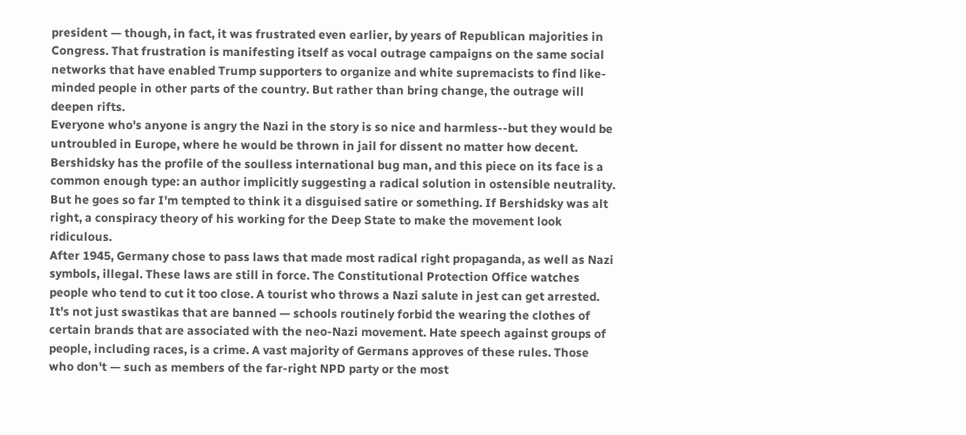president — though, in fact, it was frustrated even earlier, by years of Republican majorities in Congress. That frustration is manifesting itself as vocal outrage campaigns on the same social networks that have enabled Trump supporters to organize and white supremacists to find like-minded people in other parts of the country. But rather than bring change, the outrage will deepen rifts.
Everyone who's anyone is angry the Nazi in the story is so nice and harmless--but they would be untroubled in Europe, where he would be thrown in jail for dissent no matter how decent. Bershidsky has the profile of the soulless international bug man, and this piece on its face is a common enough type: an author implicitly suggesting a radical solution in ostensible neutrality. But he goes so far I'm tempted to think it a disguised satire or something. If Bershidsky was alt right, a conspiracy theory of his working for the Deep State to make the movement look ridiculous.
After 1945, Germany chose to pass laws that made most radical right propaganda, as well as Nazi symbols, illegal. These laws are still in force. The Constitutional Protection Office watches people who tend to cut it too close. A tourist who throws a Nazi salute in jest can get arrested. It's not just swastikas that are banned — schools routinely forbid the wearing the clothes of certain brands that are associated with the neo-Nazi movement. Hate speech against groups of people, including races, is a crime. A vast majority of Germans approves of these rules. Those who don't — such as members of the far-right NPD party or the most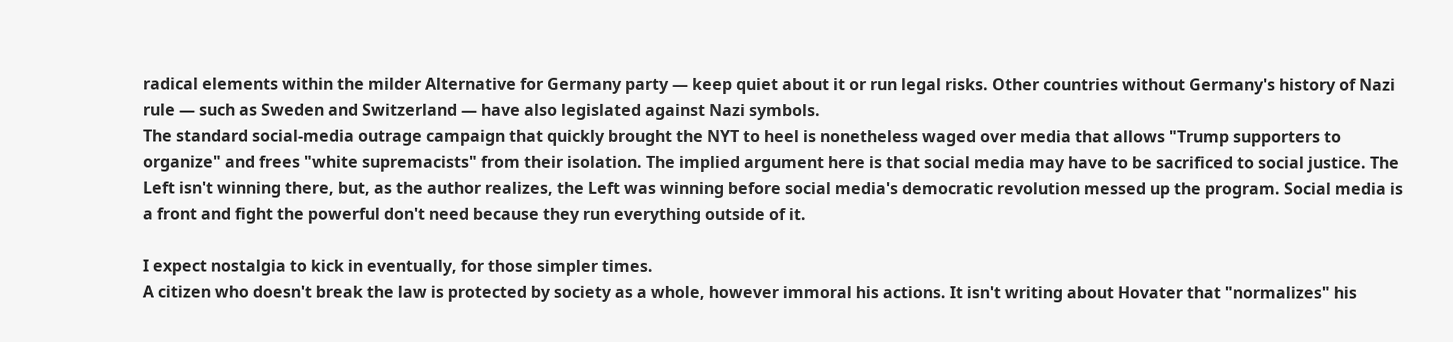radical elements within the milder Alternative for Germany party — keep quiet about it or run legal risks. Other countries without Germany's history of Nazi rule — such as Sweden and Switzerland — have also legislated against Nazi symbols.
The standard social-media outrage campaign that quickly brought the NYT to heel is nonetheless waged over media that allows "Trump supporters to organize" and frees "white supremacists" from their isolation. The implied argument here is that social media may have to be sacrificed to social justice. The Left isn't winning there, but, as the author realizes, the Left was winning before social media's democratic revolution messed up the program. Social media is a front and fight the powerful don't need because they run everything outside of it.

I expect nostalgia to kick in eventually, for those simpler times.
A citizen who doesn't break the law is protected by society as a whole, however immoral his actions. It isn't writing about Hovater that "normalizes" his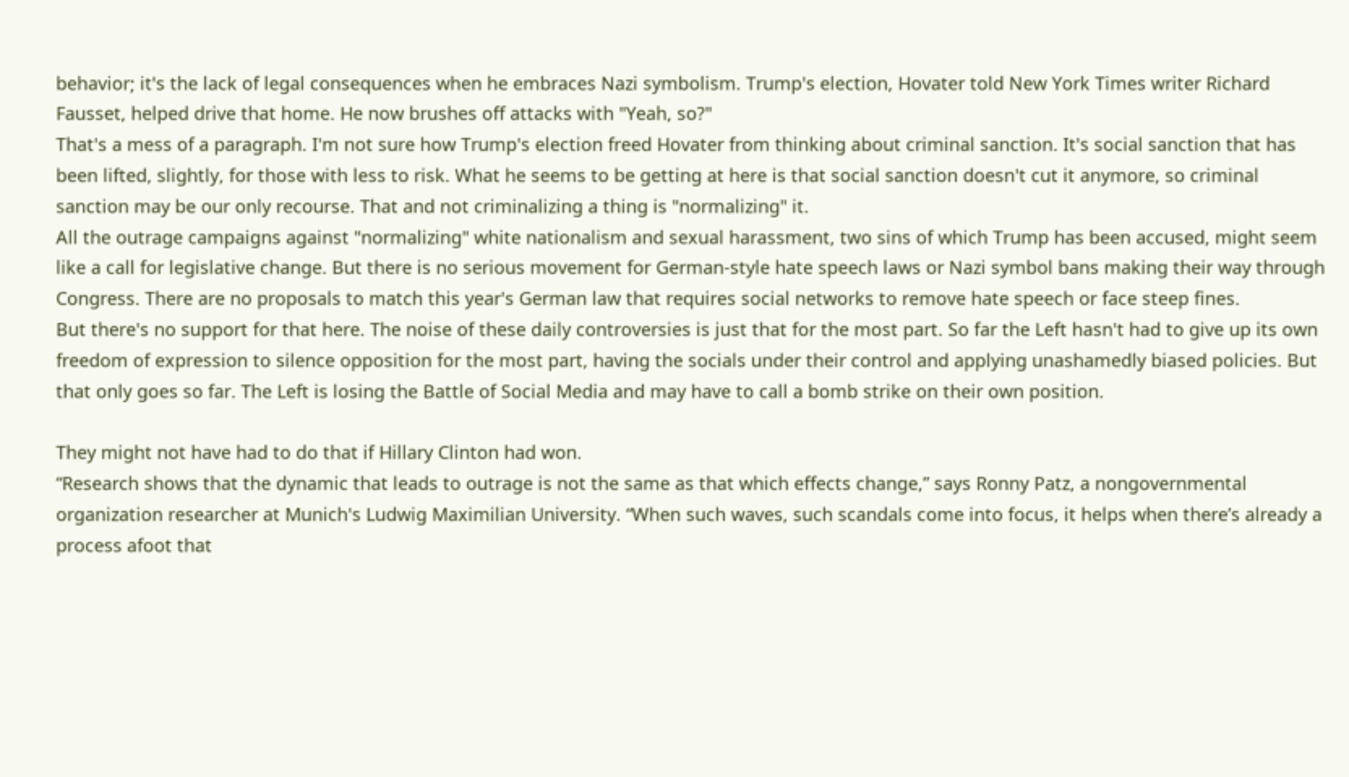behavior; it's the lack of legal consequences when he embraces Nazi symbolism. Trump's election, Hovater told New York Times writer Richard Fausset, helped drive that home. He now brushes off attacks with "Yeah, so?"
That's a mess of a paragraph. I'm not sure how Trump's election freed Hovater from thinking about criminal sanction. It's social sanction that has been lifted, slightly, for those with less to risk. What he seems to be getting at here is that social sanction doesn't cut it anymore, so criminal sanction may be our only recourse. That and not criminalizing a thing is "normalizing" it.
All the outrage campaigns against "normalizing" white nationalism and sexual harassment, two sins of which Trump has been accused, might seem like a call for legislative change. But there is no serious movement for German-style hate speech laws or Nazi symbol bans making their way through Congress. There are no proposals to match this year's German law that requires social networks to remove hate speech or face steep fines.
But there's no support for that here. The noise of these daily controversies is just that for the most part. So far the Left hasn't had to give up its own freedom of expression to silence opposition for the most part, having the socials under their control and applying unashamedly biased policies. But that only goes so far. The Left is losing the Battle of Social Media and may have to call a bomb strike on their own position.

They might not have had to do that if Hillary Clinton had won.
“Research shows that the dynamic that leads to outrage is not the same as that which effects change,” says Ronny Patz, a nongovernmental organization researcher at Munich's Ludwig Maximilian University. “When such waves, such scandals come into focus, it helps when there’s already a process afoot that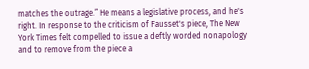matches the outrage.” He means a legislative process, and he's right. In response to the criticism of Fausset's piece, The New York Times felt compelled to issue a deftly worded nonapology and to remove from the piece a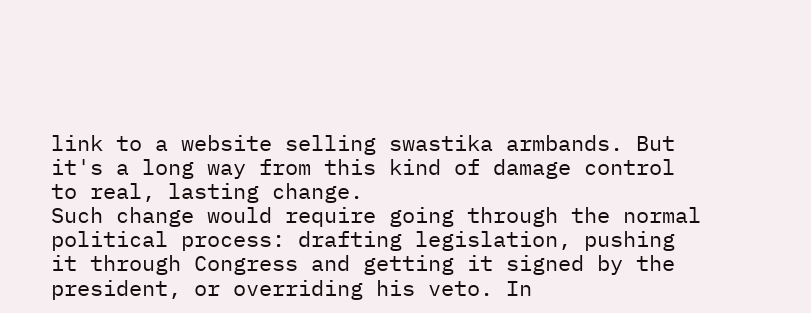link to a website selling swastika armbands. But it's a long way from this kind of damage control to real, lasting change.
Such change would require going through the normal political process: drafting legislation, pushing it through Congress and getting it signed by the president, or overriding his veto. In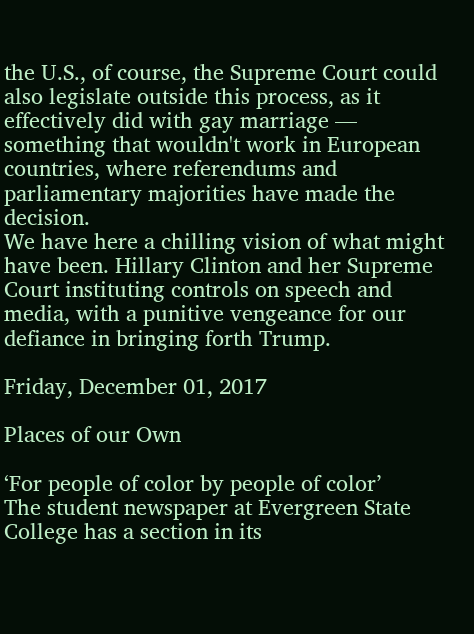the U.S., of course, the Supreme Court could also legislate outside this process, as it effectively did with gay marriage — something that wouldn't work in European countries, where referendums and parliamentary majorities have made the decision.
We have here a chilling vision of what might have been. Hillary Clinton and her Supreme Court instituting controls on speech and media, with a punitive vengeance for our defiance in bringing forth Trump.

Friday, December 01, 2017

Places of our Own

‘For people of color by people of color’
The student newspaper at Evergreen State College has a section in its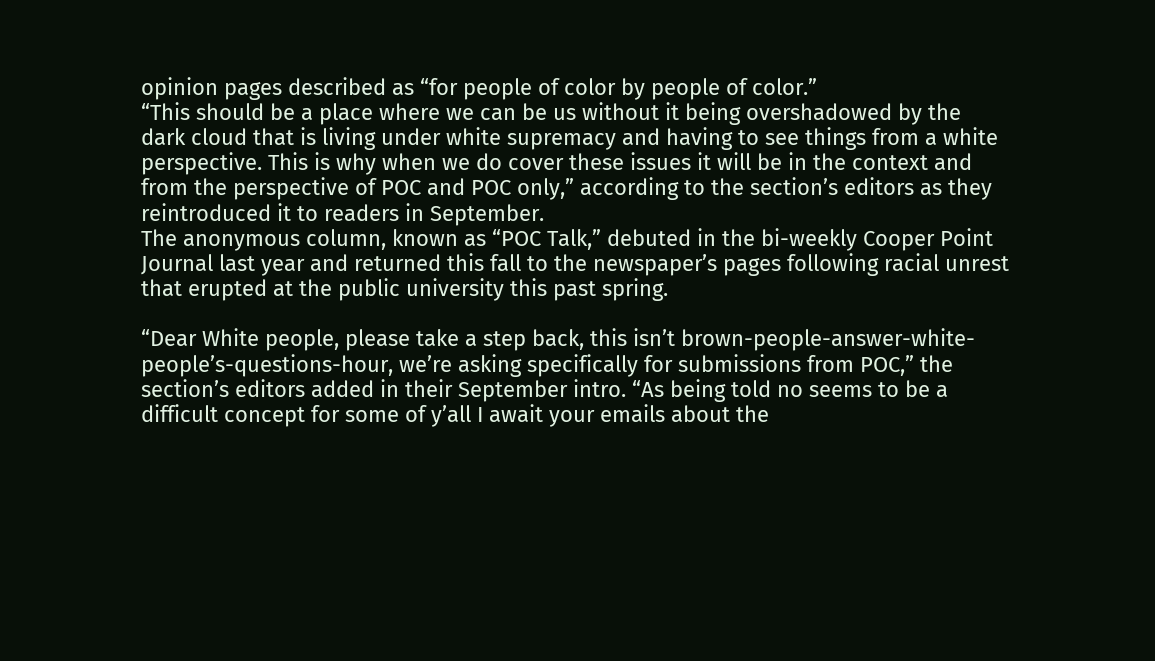opinion pages described as “for people of color by people of color.”
“This should be a place where we can be us without it being overshadowed by the dark cloud that is living under white supremacy and having to see things from a white perspective. This is why when we do cover these issues it will be in the context and from the perspective of POC and POC only,” according to the section’s editors as they reintroduced it to readers in September.
The anonymous column, known as “POC Talk,” debuted in the bi-weekly Cooper Point Journal last year and returned this fall to the newspaper’s pages following racial unrest that erupted at the public university this past spring.

“Dear White people, please take a step back, this isn’t brown-people-answer-white-people’s-questions-hour, we’re asking specifically for submissions from POC,” the section’s editors added in their September intro. “As being told no seems to be a difficult concept for some of y’all I await your emails about the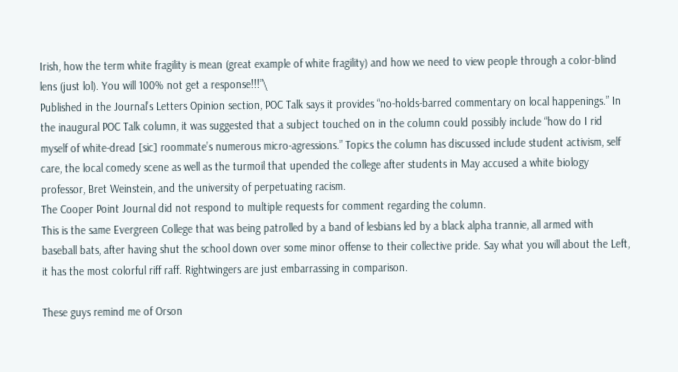Irish, how the term white fragility is mean (great example of white fragility) and how we need to view people through a color-blind lens (just lol). You will 100% not get a response!!!”\
Published in the Journal’s Letters Opinion section, POC Talk says it provides “no-holds-barred commentary on local happenings.” In the inaugural POC Talk column, it was suggested that a subject touched on in the column could possibly include “how do I rid myself of white-dread [sic] roommate’s numerous micro-agressions.” Topics the column has discussed include student activism, self care, the local comedy scene as well as the turmoil that upended the college after students in May accused a white biology professor, Bret Weinstein, and the university of perpetuating racism.
The Cooper Point Journal did not respond to multiple requests for comment regarding the column.
This is the same Evergreen College that was being patrolled by a band of lesbians led by a black alpha trannie, all armed with baseball bats, after having shut the school down over some minor offense to their collective pride. Say what you will about the Left, it has the most colorful riff raff. Rightwingers are just embarrassing in comparison.

These guys remind me of Orson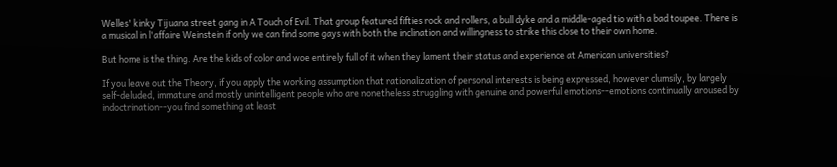Welles' kinky Tijuana street gang in A Touch of Evil. That group featured fifties rock and rollers, a bull dyke and a middle-aged tio with a bad toupee. There is a musical in l'affaire Weinstein if only we can find some gays with both the inclination and willingness to strike this close to their own home.

But home is the thing. Are the kids of color and woe entirely full of it when they lament their status and experience at American universities?

If you leave out the Theory, if you apply the working assumption that rationalization of personal interests is being expressed, however clumsily, by largely self-deluded, immature and mostly unintelligent people who are nonetheless struggling with genuine and powerful emotions--emotions continually aroused by indoctrination--you find something at least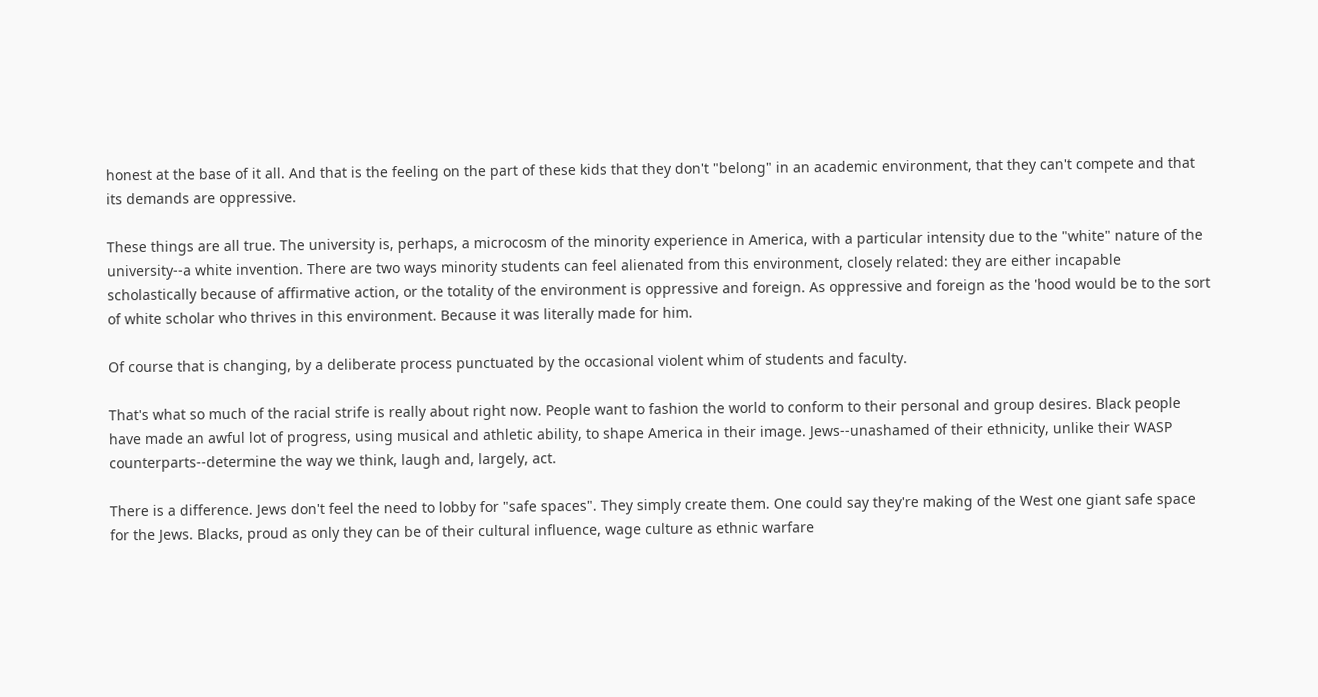honest at the base of it all. And that is the feeling on the part of these kids that they don't "belong" in an academic environment, that they can't compete and that its demands are oppressive.

These things are all true. The university is, perhaps, a microcosm of the minority experience in America, with a particular intensity due to the "white" nature of the university--a white invention. There are two ways minority students can feel alienated from this environment, closely related: they are either incapable scholastically because of affirmative action, or the totality of the environment is oppressive and foreign. As oppressive and foreign as the 'hood would be to the sort of white scholar who thrives in this environment. Because it was literally made for him.

Of course that is changing, by a deliberate process punctuated by the occasional violent whim of students and faculty.

That's what so much of the racial strife is really about right now. People want to fashion the world to conform to their personal and group desires. Black people have made an awful lot of progress, using musical and athletic ability, to shape America in their image. Jews--unashamed of their ethnicity, unlike their WASP counterparts--determine the way we think, laugh and, largely, act.

There is a difference. Jews don't feel the need to lobby for "safe spaces". They simply create them. One could say they're making of the West one giant safe space for the Jews. Blacks, proud as only they can be of their cultural influence, wage culture as ethnic warfare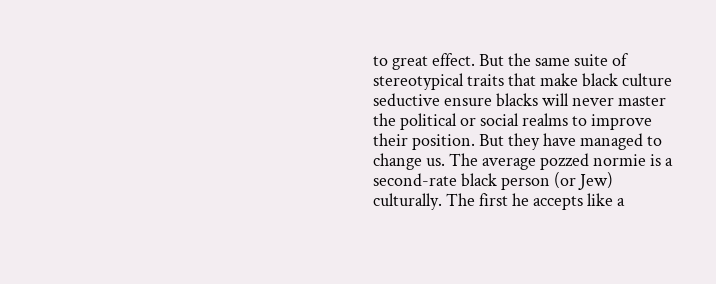to great effect. But the same suite of stereotypical traits that make black culture seductive ensure blacks will never master the political or social realms to improve their position. But they have managed to change us. The average pozzed normie is a second-rate black person (or Jew) culturally. The first he accepts like a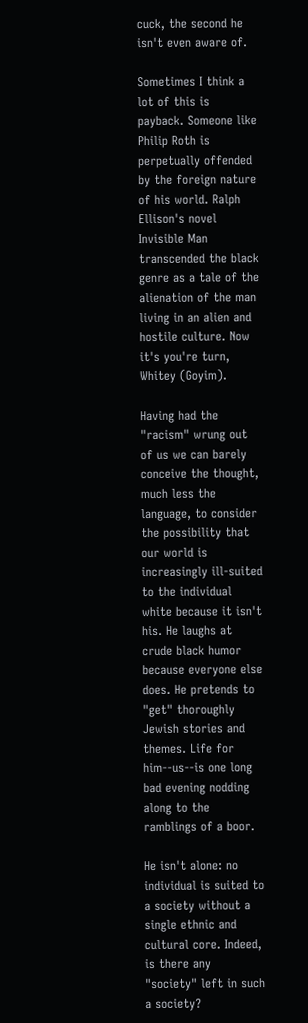cuck, the second he isn't even aware of.

Sometimes I think a lot of this is payback. Someone like Philip Roth is perpetually offended by the foreign nature of his world. Ralph Ellison's novel Invisible Man transcended the black genre as a tale of the alienation of the man living in an alien and hostile culture. Now it's you're turn, Whitey (Goyim).

Having had the "racism" wrung out of us we can barely conceive the thought, much less the language, to consider the possibility that our world is increasingly ill-suited to the individual white because it isn't his. He laughs at crude black humor because everyone else does. He pretends to "get" thoroughly Jewish stories and themes. Life for him--us--is one long bad evening nodding along to the ramblings of a boor.

He isn't alone: no individual is suited to a society without a single ethnic and cultural core. Indeed, is there any "society" left in such a society?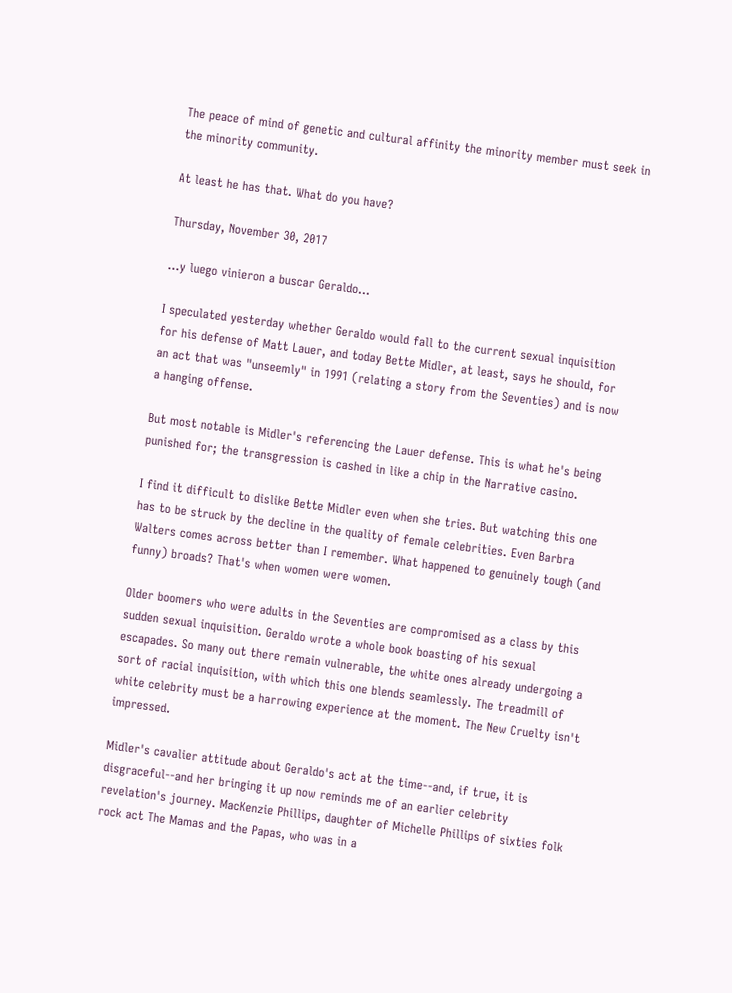The peace of mind of genetic and cultural affinity the minority member must seek in the minority community.

At least he has that. What do you have?

Thursday, November 30, 2017

...y luego vinieron a buscar Geraldo...

I speculated yesterday whether Geraldo would fall to the current sexual inquisition for his defense of Matt Lauer, and today Bette Midler, at least, says he should, for an act that was "unseemly" in 1991 (relating a story from the Seventies) and is now a hanging offense.

But most notable is Midler's referencing the Lauer defense. This is what he's being punished for; the transgression is cashed in like a chip in the Narrative casino.

I find it difficult to dislike Bette Midler even when she tries. But watching this one has to be struck by the decline in the quality of female celebrities. Even Barbra Walters comes across better than I remember. What happened to genuinely tough (and funny) broads? That's when women were women.

Older boomers who were adults in the Seventies are compromised as a class by this sudden sexual inquisition. Geraldo wrote a whole book boasting of his sexual escapades. So many out there remain vulnerable, the white ones already undergoing a sort of racial inquisition, with which this one blends seamlessly. The treadmill of white celebrity must be a harrowing experience at the moment. The New Cruelty isn't impressed.

Midler's cavalier attitude about Geraldo's act at the time--and, if true, it is disgraceful--and her bringing it up now reminds me of an earlier celebrity revelation's journey. MacKenzie Phillips, daughter of Michelle Phillips of sixties folk rock act The Mamas and the Papas, who was in a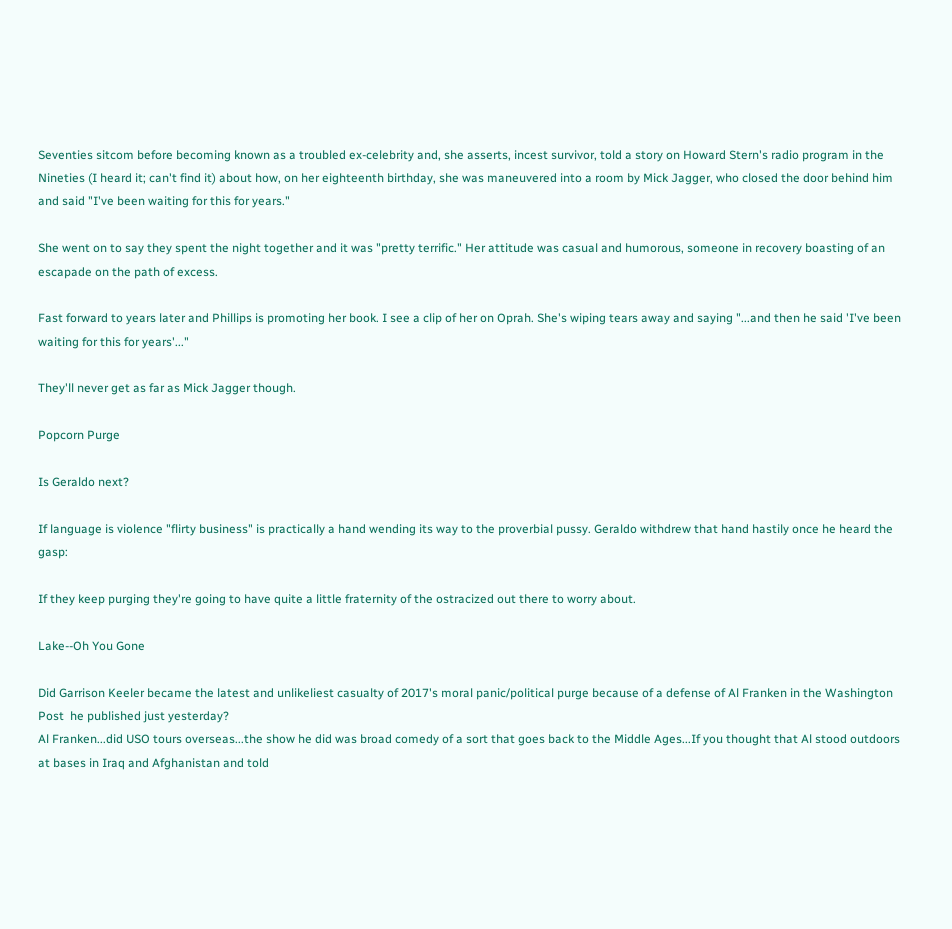Seventies sitcom before becoming known as a troubled ex-celebrity and, she asserts, incest survivor, told a story on Howard Stern's radio program in the Nineties (I heard it; can't find it) about how, on her eighteenth birthday, she was maneuvered into a room by Mick Jagger, who closed the door behind him and said "I've been waiting for this for years."

She went on to say they spent the night together and it was "pretty terrific." Her attitude was casual and humorous, someone in recovery boasting of an escapade on the path of excess.

Fast forward to years later and Phillips is promoting her book. I see a clip of her on Oprah. She's wiping tears away and saying "...and then he said 'I've been waiting for this for years'..."

They'll never get as far as Mick Jagger though.

Popcorn Purge

Is Geraldo next?

If language is violence "flirty business" is practically a hand wending its way to the proverbial pussy. Geraldo withdrew that hand hastily once he heard the gasp:

If they keep purging they're going to have quite a little fraternity of the ostracized out there to worry about.

Lake--Oh You Gone

Did Garrison Keeler became the latest and unlikeliest casualty of 2017's moral panic/political purge because of a defense of Al Franken in the Washington Post  he published just yesterday?
Al Franken...did USO tours overseas...the show he did was broad comedy of a sort that goes back to the Middle Ages...If you thought that Al stood outdoors at bases in Iraq and Afghanistan and told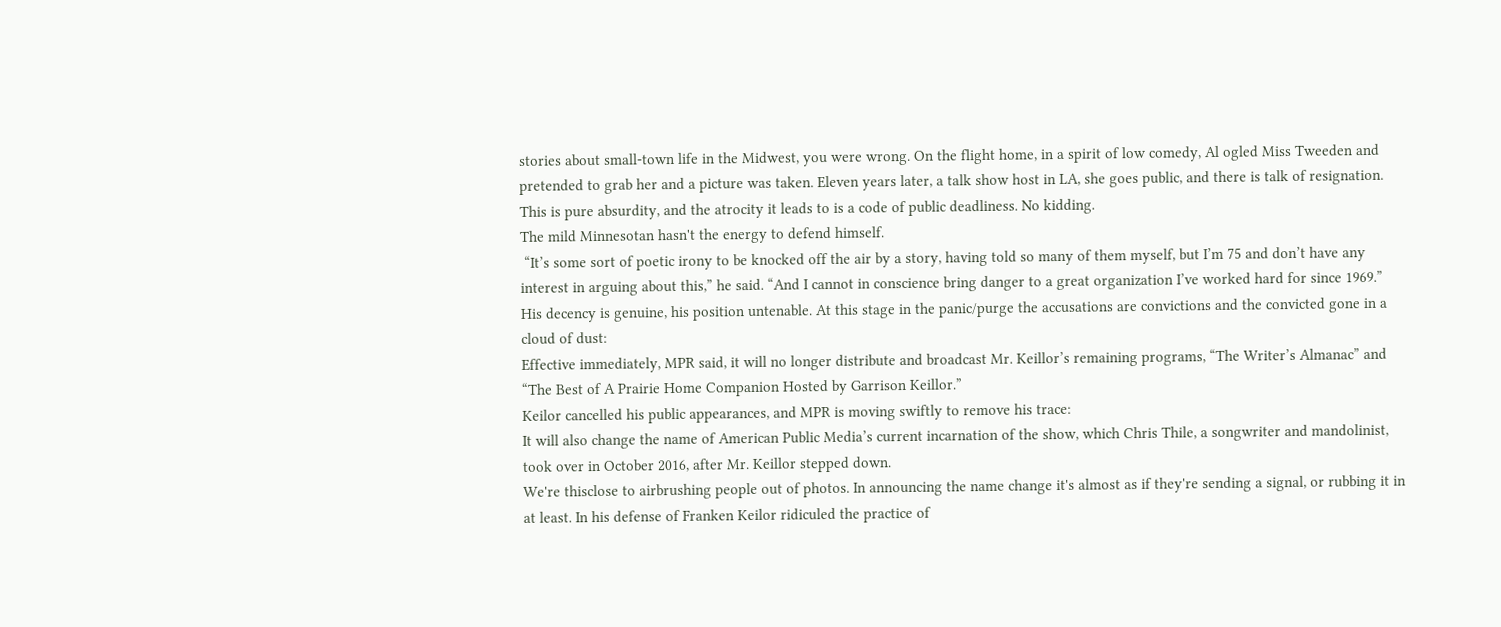stories about small-town life in the Midwest, you were wrong. On the flight home, in a spirit of low comedy, Al ogled Miss Tweeden and pretended to grab her and a picture was taken. Eleven years later, a talk show host in LA, she goes public, and there is talk of resignation. This is pure absurdity, and the atrocity it leads to is a code of public deadliness. No kidding.
The mild Minnesotan hasn't the energy to defend himself.
 “It’s some sort of poetic irony to be knocked off the air by a story, having told so many of them myself, but I’m 75 and don’t have any interest in arguing about this,” he said. “And I cannot in conscience bring danger to a great organization I’ve worked hard for since 1969.”
His decency is genuine, his position untenable. At this stage in the panic/purge the accusations are convictions and the convicted gone in a cloud of dust:
Effective immediately, MPR said, it will no longer distribute and broadcast Mr. Keillor’s remaining programs, “The Writer’s Almanac” and “The Best of A Prairie Home Companion Hosted by Garrison Keillor.”
Keilor cancelled his public appearances, and MPR is moving swiftly to remove his trace:
It will also change the name of American Public Media’s current incarnation of the show, which Chris Thile, a songwriter and mandolinist, took over in October 2016, after Mr. Keillor stepped down.
We're thisclose to airbrushing people out of photos. In announcing the name change it's almost as if they're sending a signal, or rubbing it in at least. In his defense of Franken Keilor ridiculed the practice of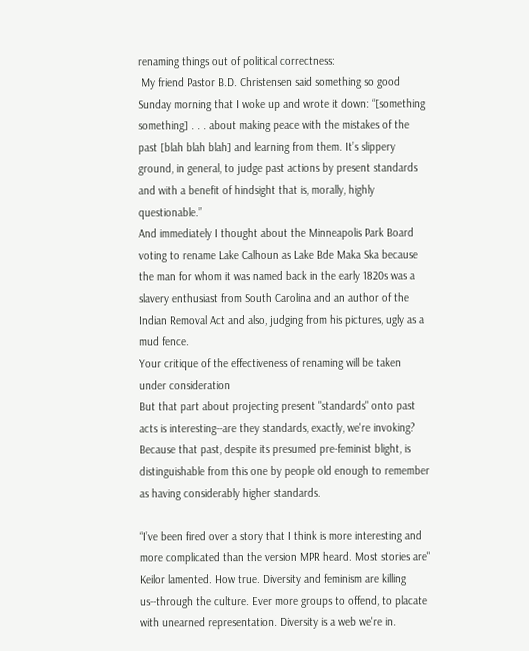renaming things out of political correctness:
 My friend Pastor B.D. Christensen said something so good Sunday morning that I woke up and wrote it down: “[something something] . . . about making peace with the mistakes of the past [blah blah blah] and learning from them. It’s slippery ground, in general, to judge past actions by present standards and with a benefit of hindsight that is, morally, highly questionable.”
And immediately I thought about the Minneapolis Park Board voting to rename Lake Calhoun as Lake Bde Maka Ska because the man for whom it was named back in the early 1820s was a slavery enthusiast from South Carolina and an author of the Indian Removal Act and also, judging from his pictures, ugly as a mud fence.
Your critique of the effectiveness of renaming will be taken under consideration
But that part about projecting present "standards" onto past acts is interesting--are they standards, exactly, we're invoking? Because that past, despite its presumed pre-feminist blight, is distinguishable from this one by people old enough to remember as having considerably higher standards.

“I’ve been fired over a story that I think is more interesting and more complicated than the version MPR heard. Most stories are" Keilor lamented. How true. Diversity and feminism are killing us--through the culture. Ever more groups to offend, to placate with unearned representation. Diversity is a web we're in.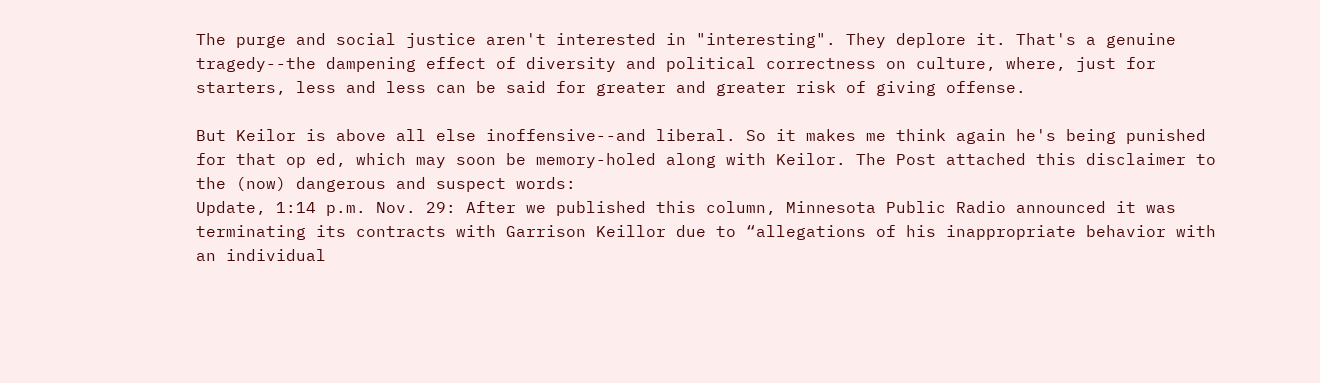The purge and social justice aren't interested in "interesting". They deplore it. That's a genuine tragedy--the dampening effect of diversity and political correctness on culture, where, just for starters, less and less can be said for greater and greater risk of giving offense.

But Keilor is above all else inoffensive--and liberal. So it makes me think again he's being punished for that op ed, which may soon be memory-holed along with Keilor. The Post attached this disclaimer to the (now) dangerous and suspect words:
Update, 1:14 p.m. Nov. 29: After we published this column, Minnesota Public Radio announced it was terminating its contracts with Garrison Keillor due to “allegations of his inappropriate behavior with an individual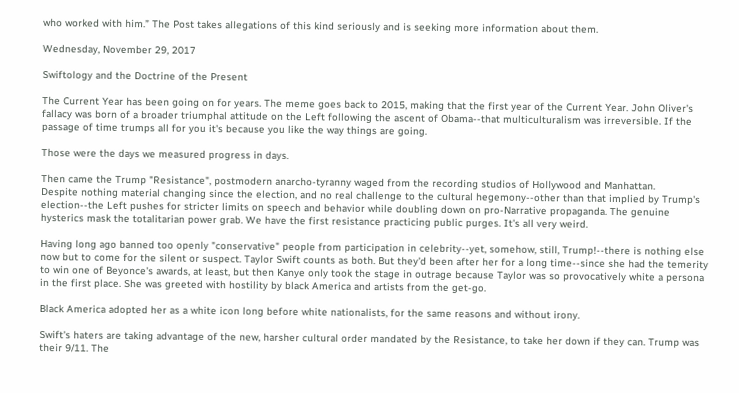who worked with him.” The Post takes allegations of this kind seriously and is seeking more information about them.

Wednesday, November 29, 2017

Swiftology and the Doctrine of the Present

The Current Year has been going on for years. The meme goes back to 2015, making that the first year of the Current Year. John Oliver's fallacy was born of a broader triumphal attitude on the Left following the ascent of Obama--that multiculturalism was irreversible. If the passage of time trumps all for you it's because you like the way things are going.

Those were the days we measured progress in days.

Then came the Trump "Resistance", postmodern anarcho-tyranny waged from the recording studios of Hollywood and Manhattan.
Despite nothing material changing since the election, and no real challenge to the cultural hegemony--other than that implied by Trump's election--the Left pushes for stricter limits on speech and behavior while doubling down on pro-Narrative propaganda. The genuine hysterics mask the totalitarian power grab. We have the first resistance practicing public purges. It's all very weird.

Having long ago banned too openly "conservative" people from participation in celebrity--yet, somehow, still, Trump!--there is nothing else now but to come for the silent or suspect. Taylor Swift counts as both. But they'd been after her for a long time--since she had the temerity to win one of Beyonce's awards, at least, but then Kanye only took the stage in outrage because Taylor was so provocatively white a persona in the first place. She was greeted with hostility by black America and artists from the get-go.

Black America adopted her as a white icon long before white nationalists, for the same reasons and without irony.

Swift's haters are taking advantage of the new, harsher cultural order mandated by the Resistance, to take her down if they can. Trump was their 9/11. The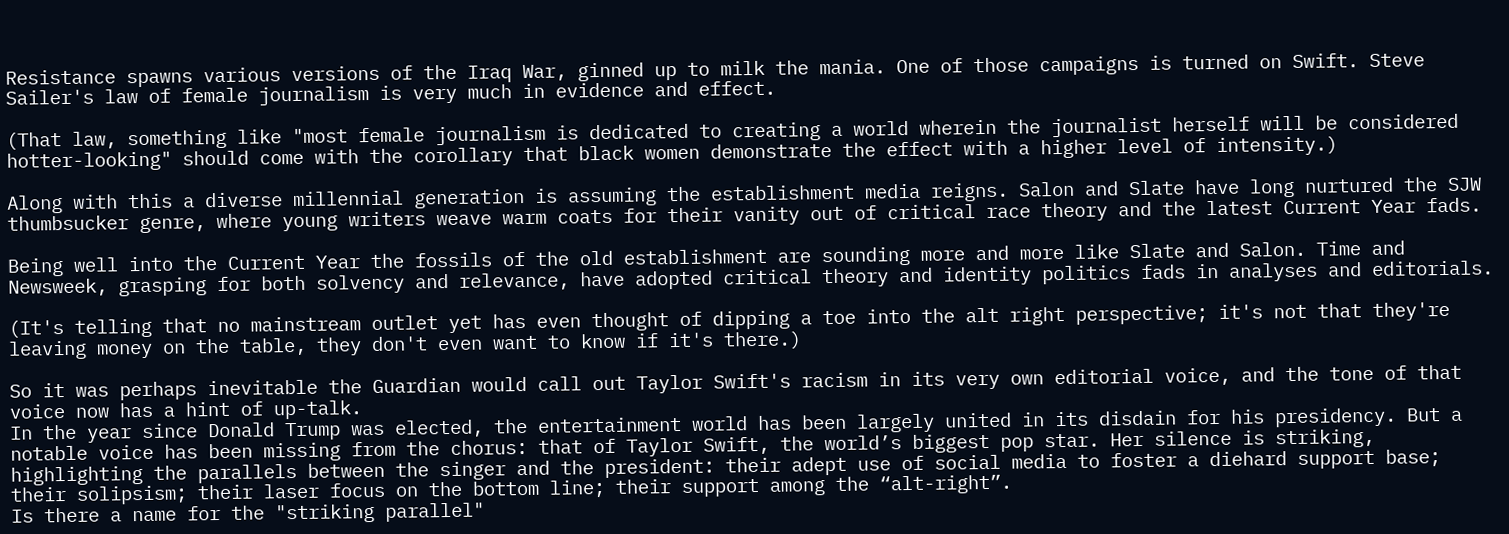Resistance spawns various versions of the Iraq War, ginned up to milk the mania. One of those campaigns is turned on Swift. Steve Sailer's law of female journalism is very much in evidence and effect.

(That law, something like "most female journalism is dedicated to creating a world wherein the journalist herself will be considered hotter-looking" should come with the corollary that black women demonstrate the effect with a higher level of intensity.)

Along with this a diverse millennial generation is assuming the establishment media reigns. Salon and Slate have long nurtured the SJW thumbsucker genre, where young writers weave warm coats for their vanity out of critical race theory and the latest Current Year fads.

Being well into the Current Year the fossils of the old establishment are sounding more and more like Slate and Salon. Time and Newsweek, grasping for both solvency and relevance, have adopted critical theory and identity politics fads in analyses and editorials.

(It's telling that no mainstream outlet yet has even thought of dipping a toe into the alt right perspective; it's not that they're leaving money on the table, they don't even want to know if it's there.)

So it was perhaps inevitable the Guardian would call out Taylor Swift's racism in its very own editorial voice, and the tone of that voice now has a hint of up-talk.
In the year since Donald Trump was elected, the entertainment world has been largely united in its disdain for his presidency. But a notable voice has been missing from the chorus: that of Taylor Swift, the world’s biggest pop star. Her silence is striking, highlighting the parallels between the singer and the president: their adept use of social media to foster a diehard support base; their solipsism; their laser focus on the bottom line; their support among the “alt-right”.
Is there a name for the "striking parallel"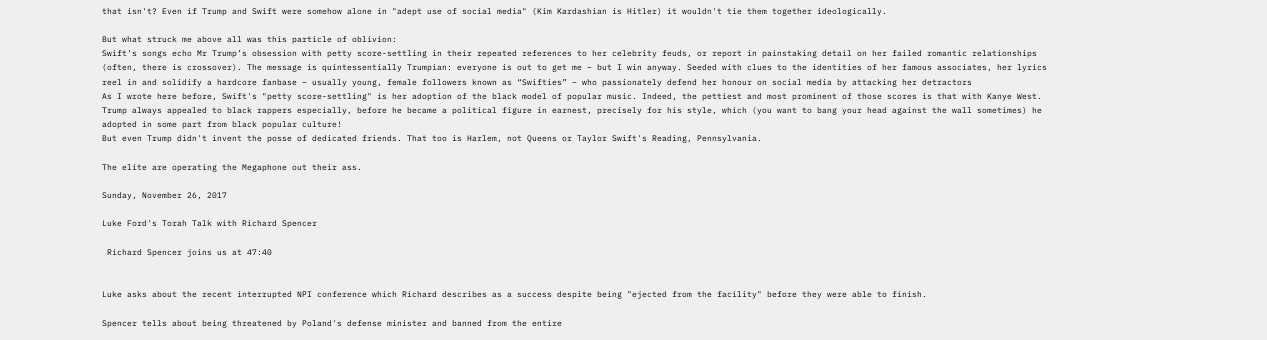that isn't? Even if Trump and Swift were somehow alone in "adept use of social media" (Kim Kardashian is Hitler) it wouldn't tie them together ideologically.

But what struck me above all was this particle of oblivion:
Swift’s songs echo Mr Trump’s obsession with petty score-settling in their repeated references to her celebrity feuds, or report in painstaking detail on her failed romantic relationships (often, there is crossover). The message is quintessentially Trumpian: everyone is out to get me – but I win anyway. Seeded with clues to the identities of her famous associates, her lyrics reel in and solidify a hardcore fanbase – usually young, female followers known as “Swifties” – who passionately defend her honour on social media by attacking her detractors
As I wrote here before, Swift's "petty score-settling" is her adoption of the black model of popular music. Indeed, the pettiest and most prominent of those scores is that with Kanye West. Trump always appealed to black rappers especially, before he became a political figure in earnest, precisely for his style, which (you want to bang your head against the wall sometimes) he adopted in some part from black popular culture!
But even Trump didn't invent the posse of dedicated friends. That too is Harlem, not Queens or Taylor Swift's Reading, Pennsylvania.

The elite are operating the Megaphone out their ass.

Sunday, November 26, 2017

Luke Ford's Torah Talk with Richard Spencer

 Richard Spencer joins us at 47:40


Luke asks about the recent interrupted NPI conference which Richard describes as a success despite being "ejected from the facility" before they were able to finish.

Spencer tells about being threatened by Poland's defense minister and banned from the entire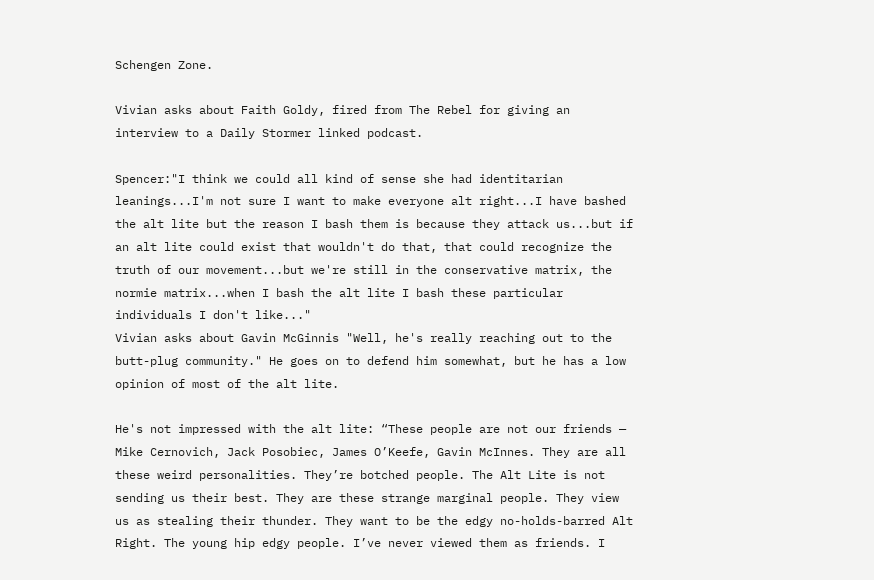Schengen Zone.

Vivian asks about Faith Goldy, fired from The Rebel for giving an interview to a Daily Stormer linked podcast.

Spencer:"I think we could all kind of sense she had identitarian leanings...I'm not sure I want to make everyone alt right...I have bashed the alt lite but the reason I bash them is because they attack us...but if an alt lite could exist that wouldn't do that, that could recognize the truth of our movement...but we're still in the conservative matrix, the normie matrix...when I bash the alt lite I bash these particular individuals I don't like..."
Vivian asks about Gavin McGinnis "Well, he's really reaching out to the butt-plug community." He goes on to defend him somewhat, but he has a low opinion of most of the alt lite.

He's not impressed with the alt lite: “These people are not our friends — Mike Cernovich, Jack Posobiec, James O’Keefe, Gavin McInnes. They are all these weird personalities. They’re botched people. The Alt Lite is not sending us their best. They are these strange marginal people. They view us as stealing their thunder. They want to be the edgy no-holds-barred Alt Right. The young hip edgy people. I’ve never viewed them as friends. I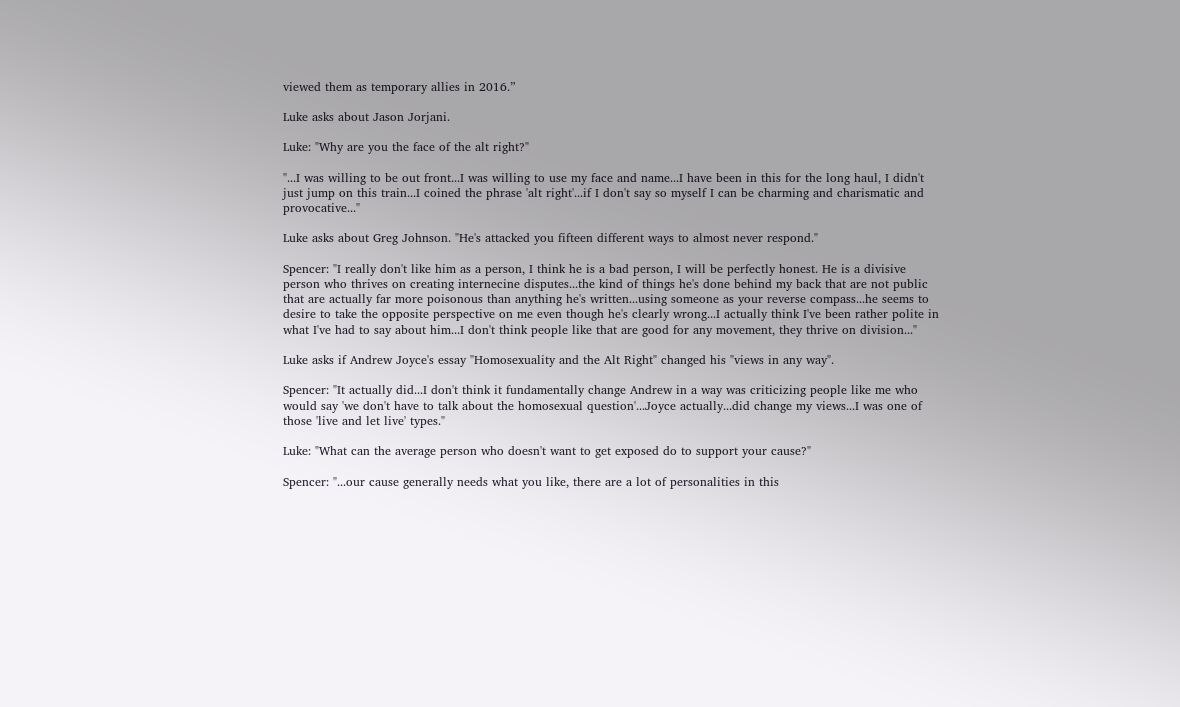viewed them as temporary allies in 2016.”

Luke asks about Jason Jorjani.

Luke: "Why are you the face of the alt right?"

"...I was willing to be out front...I was willing to use my face and name...I have been in this for the long haul, I didn't just jump on this train...I coined the phrase 'alt right'...if I don't say so myself I can be charming and charismatic and provocative..."

Luke asks about Greg Johnson. "He's attacked you fifteen different ways to almost never respond."

Spencer: "I really don't like him as a person, I think he is a bad person, I will be perfectly honest. He is a divisive person who thrives on creating internecine disputes...the kind of things he's done behind my back that are not public that are actually far more poisonous than anything he's written...using someone as your reverse compass...he seems to desire to take the opposite perspective on me even though he's clearly wrong...I actually think I've been rather polite in what I've had to say about him...I don't think people like that are good for any movement, they thrive on division..."

Luke asks if Andrew Joyce's essay "Homosexuality and the Alt Right" changed his "views in any way".

Spencer: "It actually did...I don't think it fundamentally change Andrew in a way was criticizing people like me who would say 'we don't have to talk about the homosexual question'...Joyce actually...did change my views...I was one of those 'live and let live' types."

Luke: "What can the average person who doesn't want to get exposed do to support your cause?"

Spencer: "...our cause generally needs what you like, there are a lot of personalities in this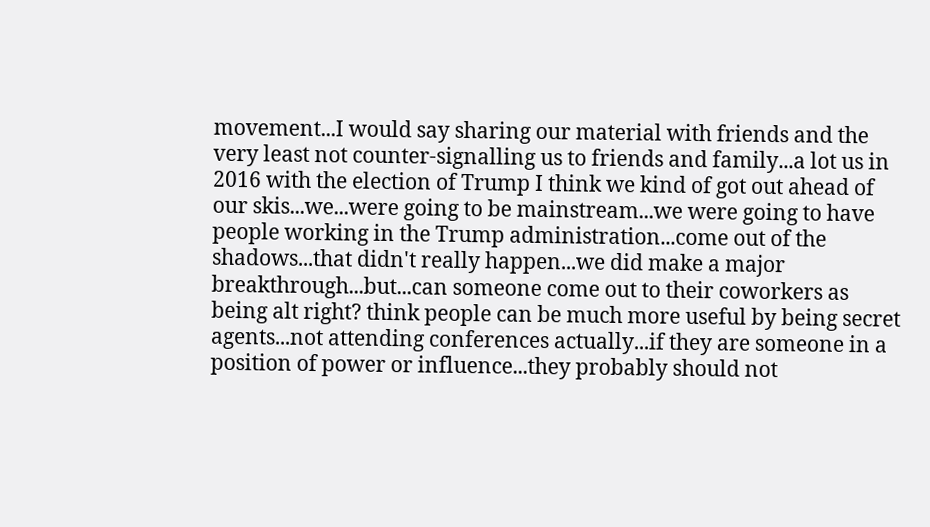movement...I would say sharing our material with friends and the very least not counter-signalling us to friends and family...a lot us in 2016 with the election of Trump I think we kind of got out ahead of our skis...we...were going to be mainstream...we were going to have people working in the Trump administration...come out of the shadows...that didn't really happen...we did make a major breakthrough...but...can someone come out to their coworkers as being alt right? think people can be much more useful by being secret agents...not attending conferences actually...if they are someone in a position of power or influence...they probably should not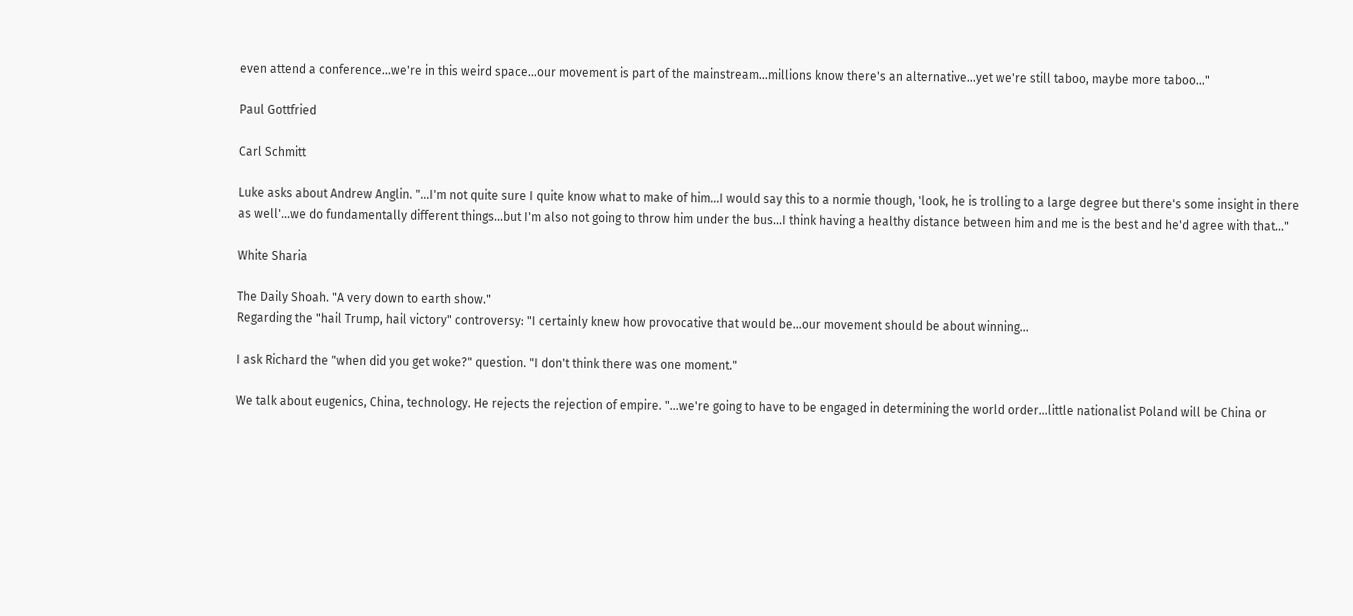even attend a conference...we're in this weird space...our movement is part of the mainstream...millions know there's an alternative...yet we're still taboo, maybe more taboo..."

Paul Gottfried

Carl Schmitt

Luke asks about Andrew Anglin. "...I'm not quite sure I quite know what to make of him...I would say this to a normie though, 'look, he is trolling to a large degree but there's some insight in there as well'...we do fundamentally different things...but I'm also not going to throw him under the bus...I think having a healthy distance between him and me is the best and he'd agree with that..."

White Sharia

The Daily Shoah. "A very down to earth show."
Regarding the "hail Trump, hail victory" controversy: "I certainly knew how provocative that would be...our movement should be about winning...

I ask Richard the "when did you get woke?" question. "I don't think there was one moment."

We talk about eugenics, China, technology. He rejects the rejection of empire. "...we're going to have to be engaged in determining the world order...little nationalist Poland will be China or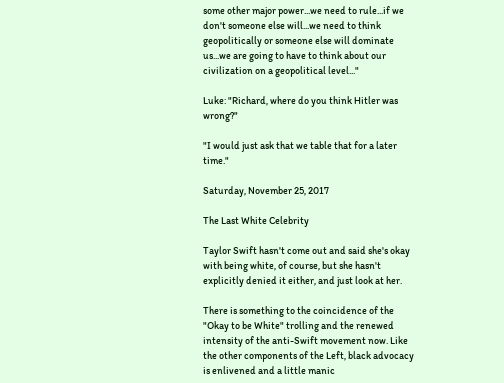some other major power...we need to rule...if we don't someone else will...we need to think geopolitically or someone else will dominate us...we are going to have to think about our civilization on a geopolitical level..."

Luke: "Richard, where do you think Hitler was wrong?"

"I would just ask that we table that for a later time."

Saturday, November 25, 2017

The Last White Celebrity

Taylor Swift hasn't come out and said she's okay with being white, of course, but she hasn't explicitly denied it either, and just look at her.

There is something to the coincidence of the "Okay to be White" trolling and the renewed intensity of the anti-Swift movement now. Like the other components of the Left, black advocacy  is enlivened and a little manic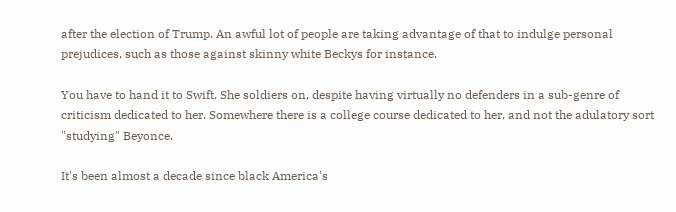after the election of Trump. An awful lot of people are taking advantage of that to indulge personal prejudices, such as those against skinny white Beckys for instance.

You have to hand it to Swift. She soldiers on, despite having virtually no defenders in a sub-genre of criticism dedicated to her. Somewhere there is a college course dedicated to her, and not the adulatory sort "studying" Beyonce.

It's been almost a decade since black America's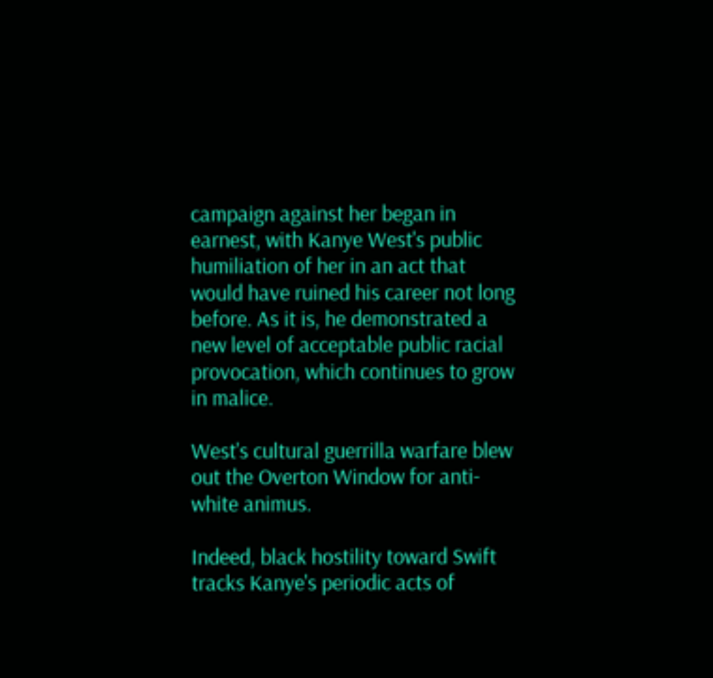campaign against her began in earnest, with Kanye West's public humiliation of her in an act that would have ruined his career not long before. As it is, he demonstrated a new level of acceptable public racial provocation, which continues to grow in malice.

West's cultural guerrilla warfare blew out the Overton Window for anti-white animus.

Indeed, black hostility toward Swift tracks Kanye's periodic acts of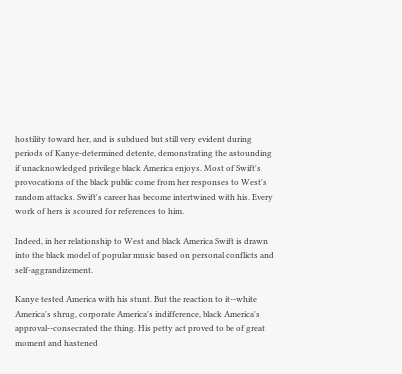hostility toward her, and is subdued but still very evident during periods of Kanye-determined detente, demonstrating the astounding if unacknowledged privilege black America enjoys. Most of Swift's provocations of the black public come from her responses to West's random attacks. Swift's career has become intertwined with his. Every work of hers is scoured for references to him.

Indeed, in her relationship to West and black America Swift is drawn into the black model of popular music based on personal conflicts and self-aggrandizement.

Kanye tested America with his stunt. But the reaction to it--white America's shrug, corporate America's indifference, black America's approval--consecrated the thing. His petty act proved to be of great moment and hastened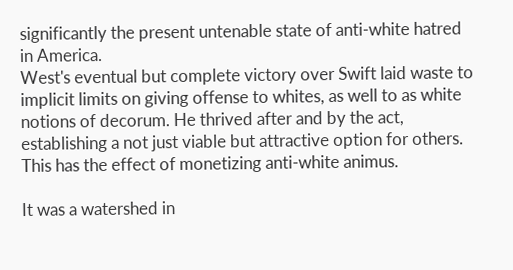significantly the present untenable state of anti-white hatred in America.
West's eventual but complete victory over Swift laid waste to implicit limits on giving offense to whites, as well to as white notions of decorum. He thrived after and by the act, establishing a not just viable but attractive option for others. This has the effect of monetizing anti-white animus.

It was a watershed in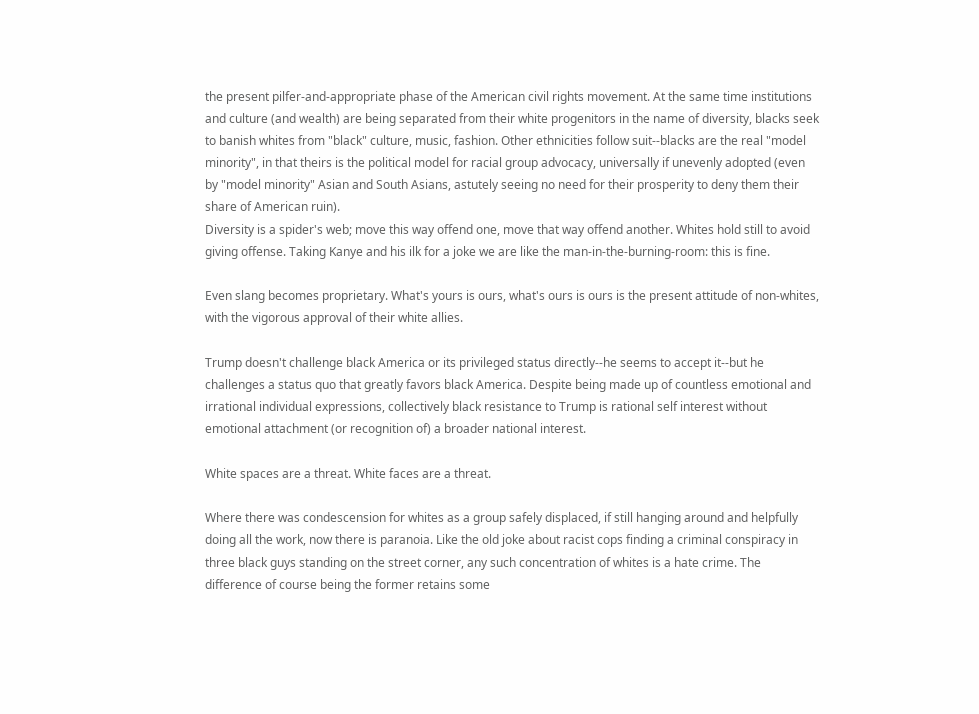the present pilfer-and-appropriate phase of the American civil rights movement. At the same time institutions and culture (and wealth) are being separated from their white progenitors in the name of diversity, blacks seek to banish whites from "black" culture, music, fashion. Other ethnicities follow suit--blacks are the real "model minority", in that theirs is the political model for racial group advocacy, universally if unevenly adopted (even by "model minority" Asian and South Asians, astutely seeing no need for their prosperity to deny them their share of American ruin).
Diversity is a spider's web; move this way offend one, move that way offend another. Whites hold still to avoid giving offense. Taking Kanye and his ilk for a joke we are like the man-in-the-burning-room: this is fine.

Even slang becomes proprietary. What's yours is ours, what's ours is ours is the present attitude of non-whites, with the vigorous approval of their white allies.

Trump doesn't challenge black America or its privileged status directly--he seems to accept it--but he challenges a status quo that greatly favors black America. Despite being made up of countless emotional and irrational individual expressions, collectively black resistance to Trump is rational self interest without emotional attachment (or recognition of) a broader national interest.

White spaces are a threat. White faces are a threat.

Where there was condescension for whites as a group safely displaced, if still hanging around and helpfully doing all the work, now there is paranoia. Like the old joke about racist cops finding a criminal conspiracy in three black guys standing on the street corner, any such concentration of whites is a hate crime. The difference of course being the former retains some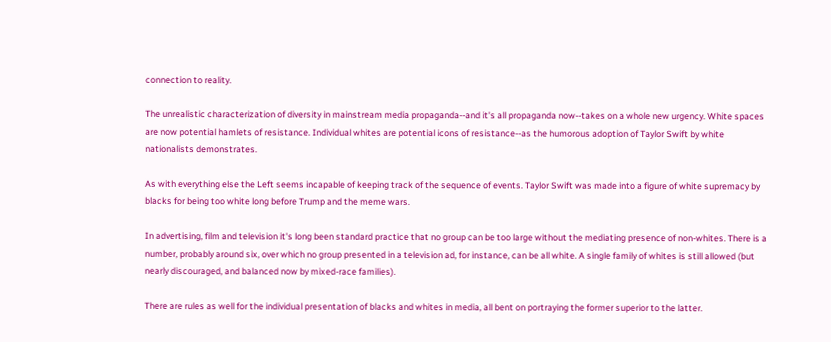connection to reality.

The unrealistic characterization of diversity in mainstream media propaganda--and it's all propaganda now--takes on a whole new urgency. White spaces are now potential hamlets of resistance. Individual whites are potential icons of resistance--as the humorous adoption of Taylor Swift by white nationalists demonstrates.

As with everything else the Left seems incapable of keeping track of the sequence of events. Taylor Swift was made into a figure of white supremacy by blacks for being too white long before Trump and the meme wars.

In advertising, film and television it's long been standard practice that no group can be too large without the mediating presence of non-whites. There is a number, probably around six, over which no group presented in a television ad, for instance, can be all white. A single family of whites is still allowed (but nearly discouraged, and balanced now by mixed-race families).

There are rules as well for the individual presentation of blacks and whites in media, all bent on portraying the former superior to the latter.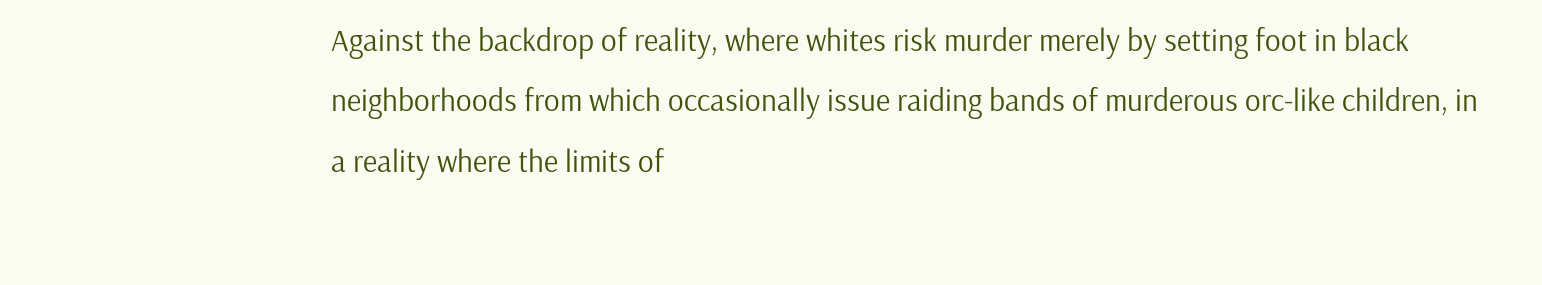Against the backdrop of reality, where whites risk murder merely by setting foot in black neighborhoods from which occasionally issue raiding bands of murderous orc-like children, in a reality where the limits of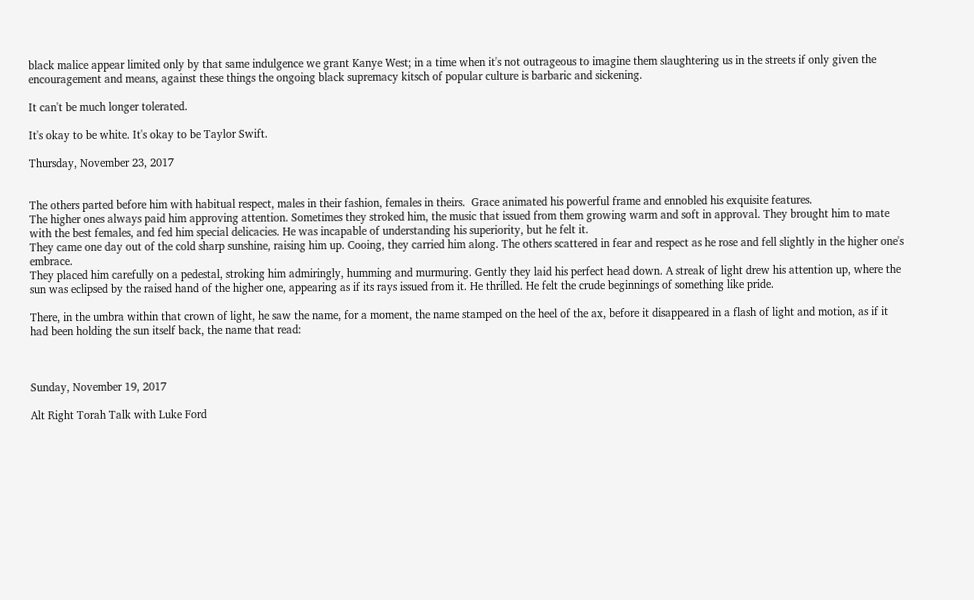black malice appear limited only by that same indulgence we grant Kanye West; in a time when it's not outrageous to imagine them slaughtering us in the streets if only given the encouragement and means, against these things the ongoing black supremacy kitsch of popular culture is barbaric and sickening.

It can't be much longer tolerated.

It's okay to be white. It's okay to be Taylor Swift.

Thursday, November 23, 2017


The others parted before him with habitual respect, males in their fashion, females in theirs.  Grace animated his powerful frame and ennobled his exquisite features.
The higher ones always paid him approving attention. Sometimes they stroked him, the music that issued from them growing warm and soft in approval. They brought him to mate with the best females, and fed him special delicacies. He was incapable of understanding his superiority, but he felt it.
They came one day out of the cold sharp sunshine, raising him up. Cooing, they carried him along. The others scattered in fear and respect as he rose and fell slightly in the higher one's embrace.
They placed him carefully on a pedestal, stroking him admiringly, humming and murmuring. Gently they laid his perfect head down. A streak of light drew his attention up, where the sun was eclipsed by the raised hand of the higher one, appearing as if its rays issued from it. He thrilled. He felt the crude beginnings of something like pride.

There, in the umbra within that crown of light, he saw the name, for a moment, the name stamped on the heel of the ax, before it disappeared in a flash of light and motion, as if it had been holding the sun itself back, the name that read:



Sunday, November 19, 2017

Alt Right Torah Talk with Luke Ford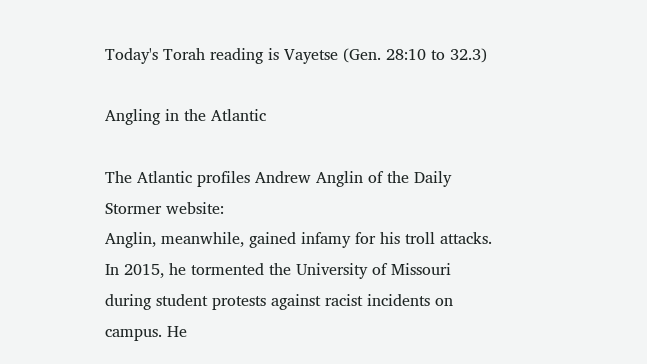Today's Torah reading is Vayetse (Gen. 28:10 to 32.3)

Angling in the Atlantic

The Atlantic profiles Andrew Anglin of the Daily Stormer website:
Anglin, meanwhile, gained infamy for his troll attacks. In 2015, he tormented the University of Missouri during student protests against racist incidents on campus. He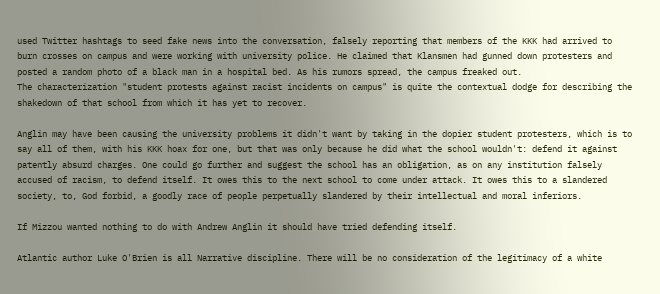used Twitter hashtags to seed fake news into the conversation, falsely reporting that members of the KKK had arrived to burn crosses on campus and were working with university police. He claimed that Klansmen had gunned down protesters and posted a random photo of a black man in a hospital bed. As his rumors spread, the campus freaked out.
The characterization "student protests against racist incidents on campus" is quite the contextual dodge for describing the shakedown of that school from which it has yet to recover.

Anglin may have been causing the university problems it didn't want by taking in the dopier student protesters, which is to say all of them, with his KKK hoax for one, but that was only because he did what the school wouldn't: defend it against patently absurd charges. One could go further and suggest the school has an obligation, as on any institution falsely accused of racism, to defend itself. It owes this to the next school to come under attack. It owes this to a slandered society, to, God forbid, a goodly race of people perpetually slandered by their intellectual and moral inferiors.

If Mizzou wanted nothing to do with Andrew Anglin it should have tried defending itself.

Atlantic author Luke O'Brien is all Narrative discipline. There will be no consideration of the legitimacy of a white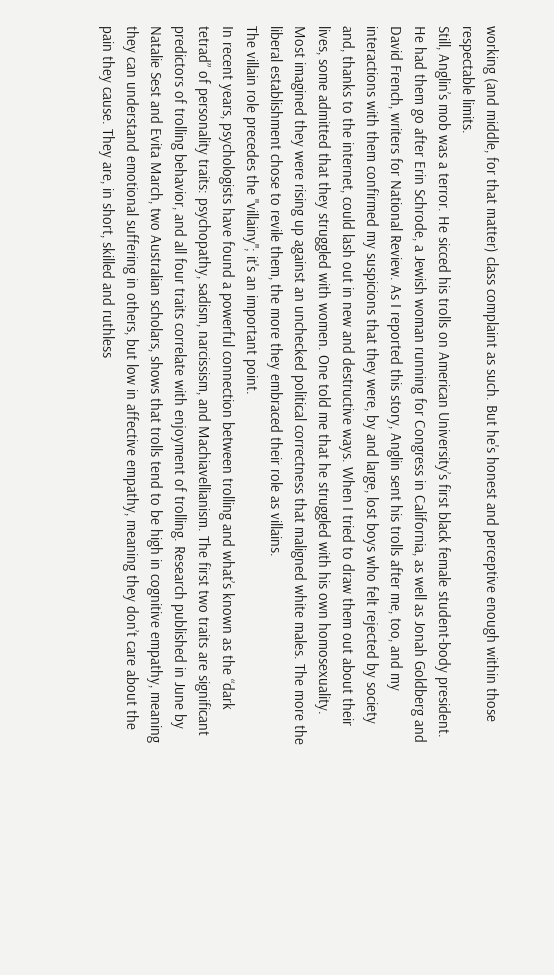working (and middle, for that matter) class complaint as such. But he's honest and perceptive enough within those respectable limits.
Still, Anglin’s mob was a terror. He sicced his trolls on American University’s first black female student-body president. He had them go after Erin Schrode, a Jewish woman running for Congress in California, as well as Jonah Goldberg and David French, writers for National Review. As I reported this story, Anglin sent his trolls after me, too, and my interactions with them confirmed my suspicions that they were, by and large, lost boys who felt rejected by society and, thanks to the internet, could lash out in new and destructive ways. When I tried to draw them out about their lives, some admitted that they struggled with women. One told me that he struggled with his own homosexuality. Most imagined they were rising up against an unchecked political correctness that maligned white males. The more the liberal establishment chose to revile them, the more they embraced their role as villains.
The villain role precedes the "villainy"; it's an important point.
In recent years, psychologists have found a powerful connection between trolling and what’s known as the “dark tetrad” of personality traits: psychopathy, sadism, narcissism, and Machiavellianism. The first two traits are significant predictors of trolling behavior, and all four traits correlate with enjoyment of trolling. Research published in June by Natalie Sest and Evita March, two Australian scholars, shows that trolls tend to be high in cognitive empathy, meaning they can understand emotional suffering in others, but low in affective empathy, meaning they don’t care about the pain they cause. They are, in short, skilled and ruthless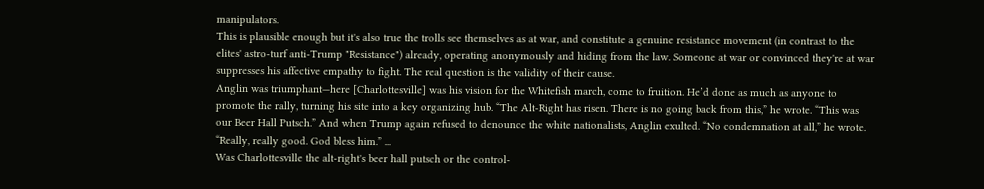manipulators.
This is plausible enough but it's also true the trolls see themselves as at war, and constitute a genuine resistance movement (in contrast to the elites' astro-turf anti-Trump "Resistance") already, operating anonymously and hiding from the law. Someone at war or convinced they're at war suppresses his affective empathy to fight. The real question is the validity of their cause.
Anglin was triumphant—here [Charlottesville] was his vision for the Whitefish march, come to fruition. He’d done as much as anyone to promote the rally, turning his site into a key organizing hub. “The Alt-Right has risen. There is no going back from this,” he wrote. “This was our Beer Hall Putsch.” And when Trump again refused to denounce the white nationalists, Anglin exulted. “No condemnation at all,” he wrote. “Really, really good. God bless him.” ...
Was Charlottesville the alt-right's beer hall putsch or the control-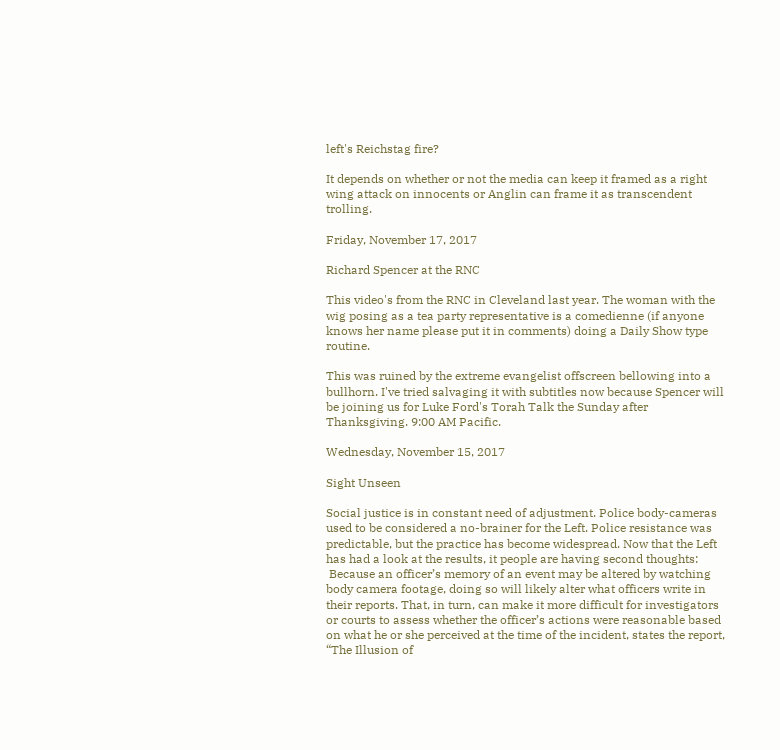left's Reichstag fire?

It depends on whether or not the media can keep it framed as a right wing attack on innocents or Anglin can frame it as transcendent trolling.

Friday, November 17, 2017

Richard Spencer at the RNC

This video's from the RNC in Cleveland last year. The woman with the wig posing as a tea party representative is a comedienne (if anyone knows her name please put it in comments) doing a Daily Show type routine.

This was ruined by the extreme evangelist offscreen bellowing into a bullhorn. I've tried salvaging it with subtitles now because Spencer will be joining us for Luke Ford's Torah Talk the Sunday after Thanksgiving. 9:00 AM Pacific.

Wednesday, November 15, 2017

Sight Unseen

Social justice is in constant need of adjustment. Police body-cameras used to be considered a no-brainer for the Left. Police resistance was predictable, but the practice has become widespread. Now that the Left has had a look at the results, it people are having second thoughts:
 Because an officer’s memory of an event may be altered by watching body camera footage, doing so will likely alter what officers write in their reports. That, in turn, can make it more difficult for investigators or courts to assess whether the officer’s actions were reasonable based on what he or she perceived at the time of the incident, states the report, “The Illusion of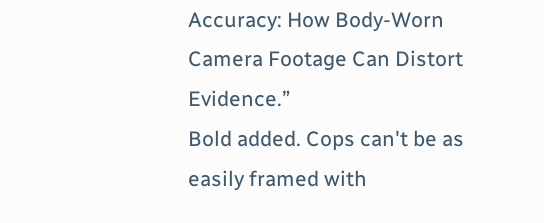Accuracy: How Body-Worn Camera Footage Can Distort Evidence.”
Bold added. Cops can't be as easily framed with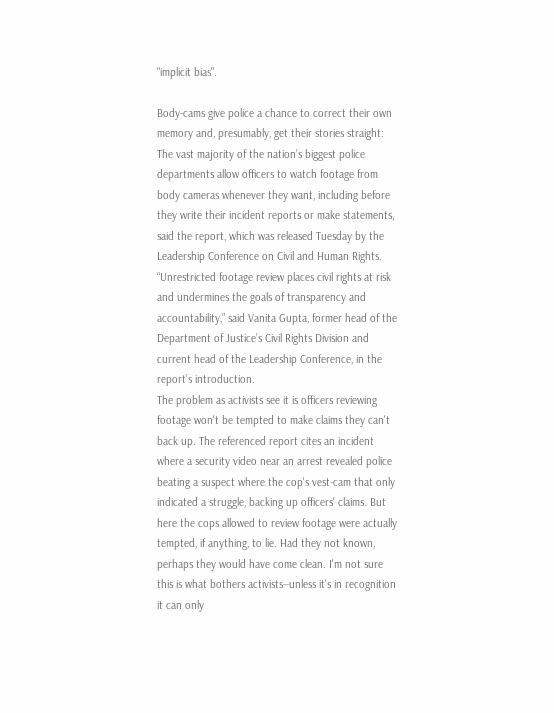"implicit bias".

Body-cams give police a chance to correct their own memory and, presumably, get their stories straight:
The vast majority of the nation’s biggest police departments allow officers to watch footage from body cameras whenever they want, including before they write their incident reports or make statements, said the report, which was released Tuesday by the Leadership Conference on Civil and Human Rights.
“Unrestricted footage review places civil rights at risk and undermines the goals of transparency and accountability,” said Vanita Gupta, former head of the Department of Justice’s Civil Rights Division and current head of the Leadership Conference, in the report’s introduction.
The problem as activists see it is officers reviewing footage won't be tempted to make claims they can't back up. The referenced report cites an incident where a security video near an arrest revealed police beating a suspect where the cop's vest-cam that only indicated a struggle, backing up officers' claims. But here the cops allowed to review footage were actually tempted, if anything, to lie. Had they not known, perhaps they would have come clean. I'm not sure this is what bothers activists--unless it's in recognition it can only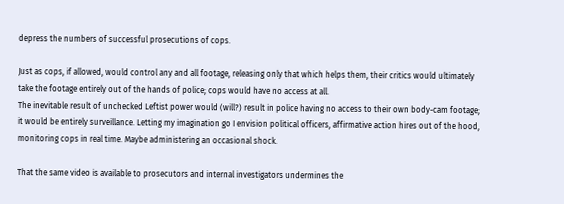depress the numbers of successful prosecutions of cops.

Just as cops, if allowed, would control any and all footage, releasing only that which helps them, their critics would ultimately take the footage entirely out of the hands of police; cops would have no access at all.
The inevitable result of unchecked Leftist power would (will?) result in police having no access to their own body-cam footage; it would be entirely surveillance. Letting my imagination go I envision political officers, affirmative action hires out of the hood, monitoring cops in real time. Maybe administering an occasional shock.

That the same video is available to prosecutors and internal investigators undermines the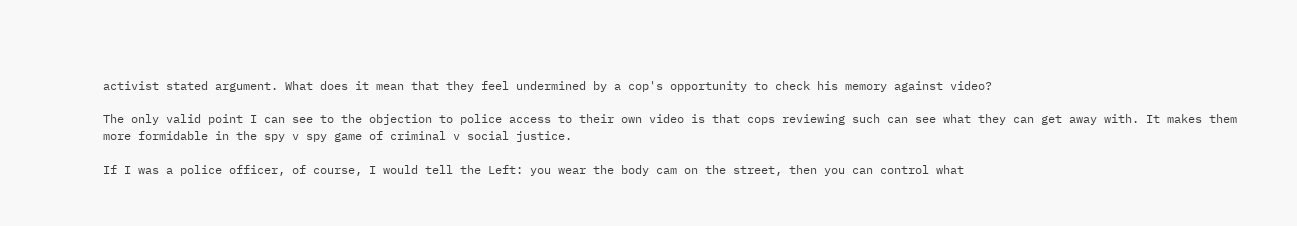activist stated argument. What does it mean that they feel undermined by a cop's opportunity to check his memory against video?

The only valid point I can see to the objection to police access to their own video is that cops reviewing such can see what they can get away with. It makes them more formidable in the spy v spy game of criminal v social justice.

If I was a police officer, of course, I would tell the Left: you wear the body cam on the street, then you can control what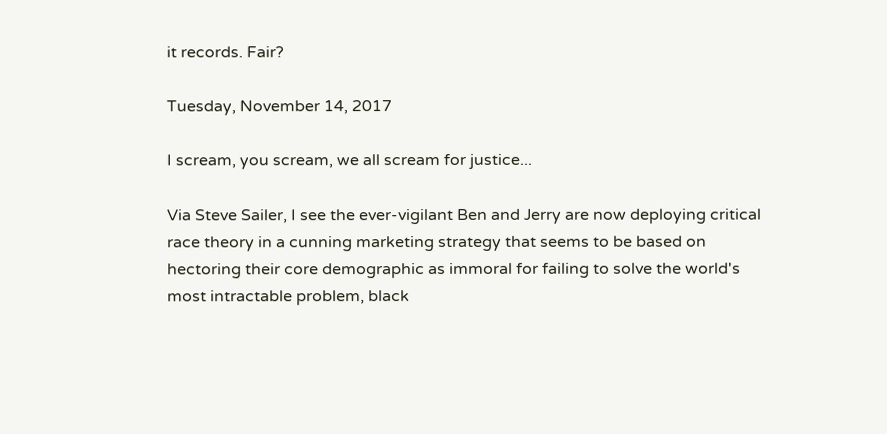it records. Fair?

Tuesday, November 14, 2017

I scream, you scream, we all scream for justice...

Via Steve Sailer, I see the ever-vigilant Ben and Jerry are now deploying critical race theory in a cunning marketing strategy that seems to be based on hectoring their core demographic as immoral for failing to solve the world's most intractable problem, black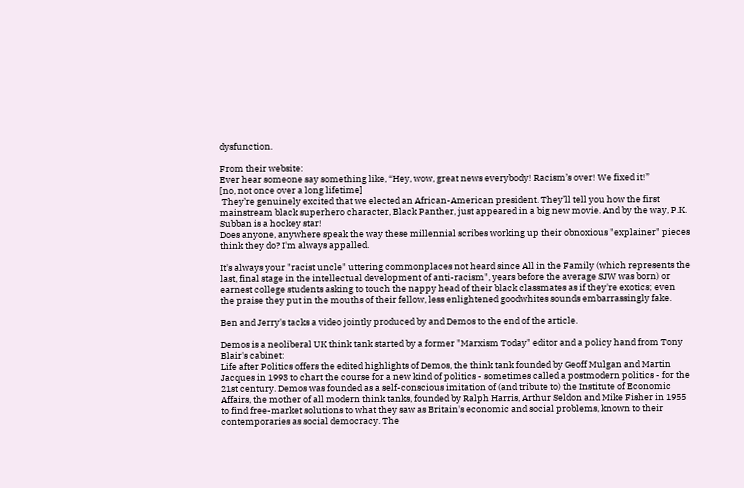dysfunction.

From their website:
Ever hear someone say something like, “Hey, wow, great news everybody! Racism’s over! We fixed it!”
[no, not once over a long lifetime]
 They’re genuinely excited that we elected an African-American president. They’ll tell you how the first mainstream black superhero character, Black Panther, just appeared in a big new movie. And by the way, P.K. Subban is a hockey star!
Does anyone, anywhere speak the way these millennial scribes working up their obnoxious "explainer" pieces think they do? I'm always appalled.

It's always your "racist uncle" uttering commonplaces not heard since All in the Family (which represents the last, final stage in the intellectual development of anti-racism", years before the average SJW was born) or earnest college students asking to touch the nappy head of their black classmates as if they're exotics; even the praise they put in the mouths of their fellow, less enlightened goodwhites sounds embarrassingly fake.

Ben and Jerry's tacks a video jointly produced by and Demos to the end of the article.

Demos is a neoliberal UK think tank started by a former "Marxism Today" editor and a policy hand from Tony Blair's cabinet:
Life after Politics offers the edited highlights of Demos, the think tank founded by Geoff Mulgan and Martin Jacques in 1993 to chart the course for a new kind of politics - sometimes called a postmodern politics - for the 21st century. Demos was founded as a self-conscious imitation of (and tribute to) the Institute of Economic Affairs, the mother of all modern think tanks, founded by Ralph Harris, Arthur Seldon and Mike Fisher in 1955 to find free-market solutions to what they saw as Britain's economic and social problems, known to their contemporaries as social democracy. The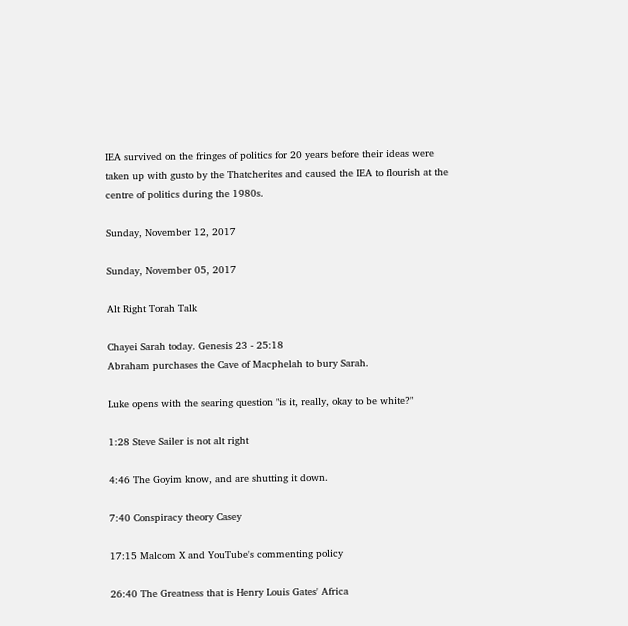IEA survived on the fringes of politics for 20 years before their ideas were taken up with gusto by the Thatcherites and caused the IEA to flourish at the centre of politics during the 1980s.

Sunday, November 12, 2017

Sunday, November 05, 2017

Alt Right Torah Talk

Chayei Sarah today. Genesis 23 - 25:18
Abraham purchases the Cave of Macphelah to bury Sarah.

Luke opens with the searing question "is it, really, okay to be white?"

1:28 Steve Sailer is not alt right

4:46 The Goyim know, and are shutting it down.

7:40 Conspiracy theory Casey

17:15 Malcom X and YouTube's commenting policy

26:40 The Greatness that is Henry Louis Gates' Africa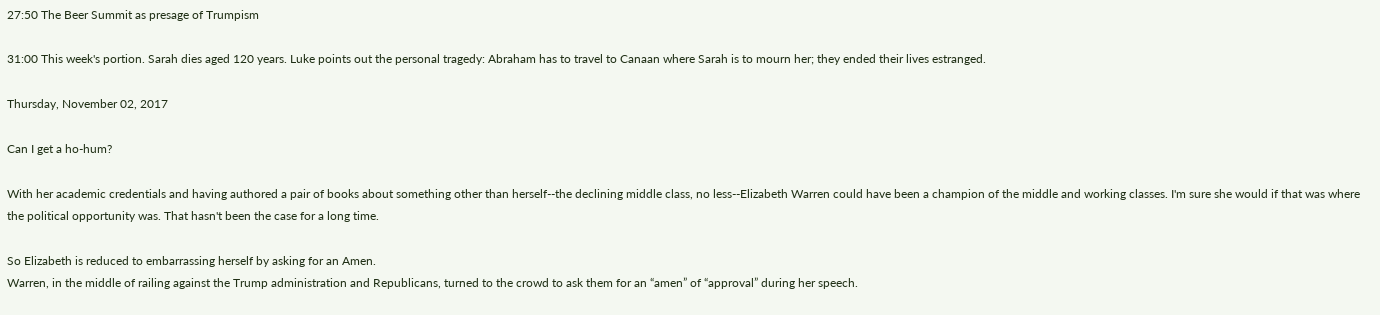27:50 The Beer Summit as presage of Trumpism

31:00 This week's portion. Sarah dies aged 120 years. Luke points out the personal tragedy: Abraham has to travel to Canaan where Sarah is to mourn her; they ended their lives estranged.

Thursday, November 02, 2017

Can I get a ho-hum?

With her academic credentials and having authored a pair of books about something other than herself--the declining middle class, no less--Elizabeth Warren could have been a champion of the middle and working classes. I'm sure she would if that was where the political opportunity was. That hasn't been the case for a long time.

So Elizabeth is reduced to embarrassing herself by asking for an Amen.
Warren, in the middle of railing against the Trump administration and Republicans, turned to the crowd to ask them for an “amen” of “approval” during her speech.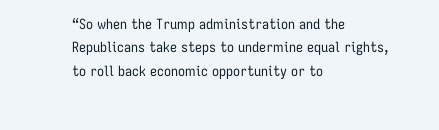“So when the Trump administration and the Republicans take steps to undermine equal rights, to roll back economic opportunity or to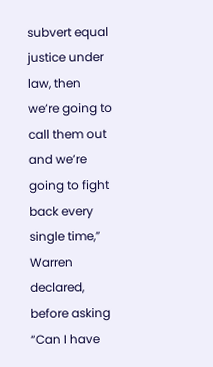subvert equal justice under law, then we’re going to call them out and we’re going to fight back every single time,” Warren declared, before asking “Can I have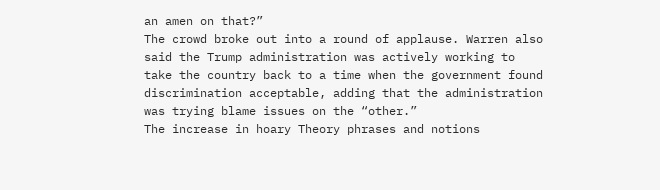an amen on that?”
The crowd broke out into a round of applause. Warren also said the Trump administration was actively working to take the country back to a time when the government found discrimination acceptable, adding that the administration was trying blame issues on the “other.”
The increase in hoary Theory phrases and notions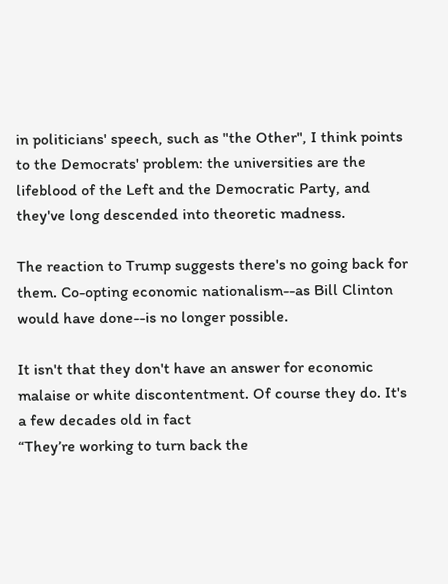in politicians' speech, such as "the Other", I think points to the Democrats' problem: the universities are the lifeblood of the Left and the Democratic Party, and they've long descended into theoretic madness.

The reaction to Trump suggests there's no going back for them. Co-opting economic nationalism--as Bill Clinton would have done--is no longer possible.

It isn't that they don't have an answer for economic malaise or white discontentment. Of course they do. It's a few decades old in fact
“They’re working to turn back the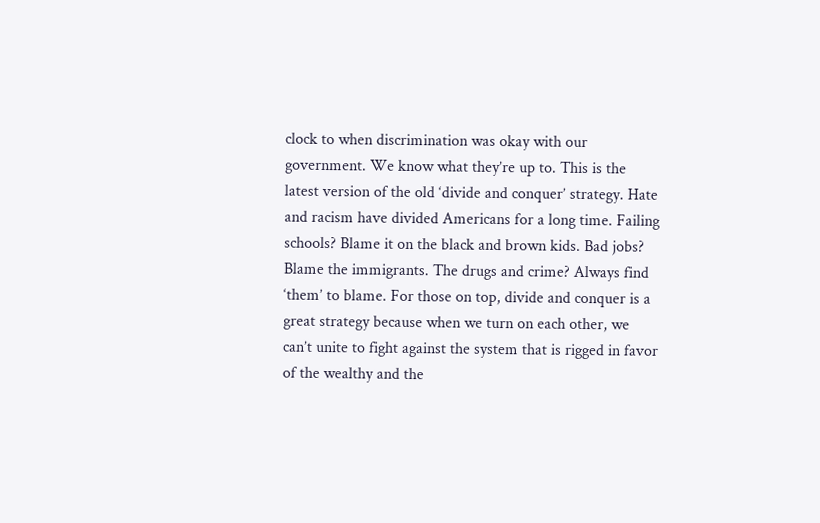clock to when discrimination was okay with our government. We know what they’re up to. This is the latest version of the old ‘divide and conquer’ strategy. Hate and racism have divided Americans for a long time. Failing schools? Blame it on the black and brown kids. Bad jobs? Blame the immigrants. The drugs and crime? Always find ‘them’ to blame. For those on top, divide and conquer is a great strategy because when we turn on each other, we can’t unite to fight against the system that is rigged in favor of the wealthy and the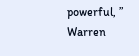powerful, ” Warren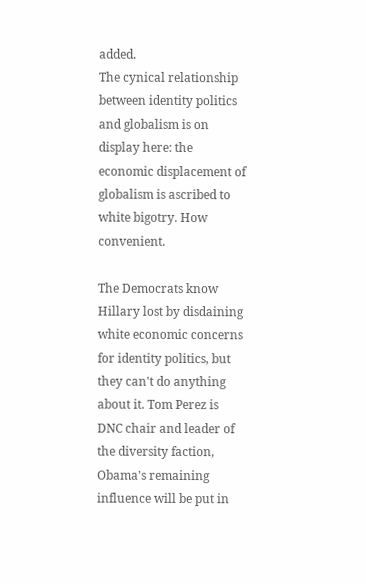added.
The cynical relationship between identity politics and globalism is on display here: the economic displacement of globalism is ascribed to white bigotry. How convenient.

The Democrats know Hillary lost by disdaining white economic concerns for identity politics, but they can't do anything about it. Tom Perez is DNC chair and leader of the diversity faction, Obama's remaining influence will be put in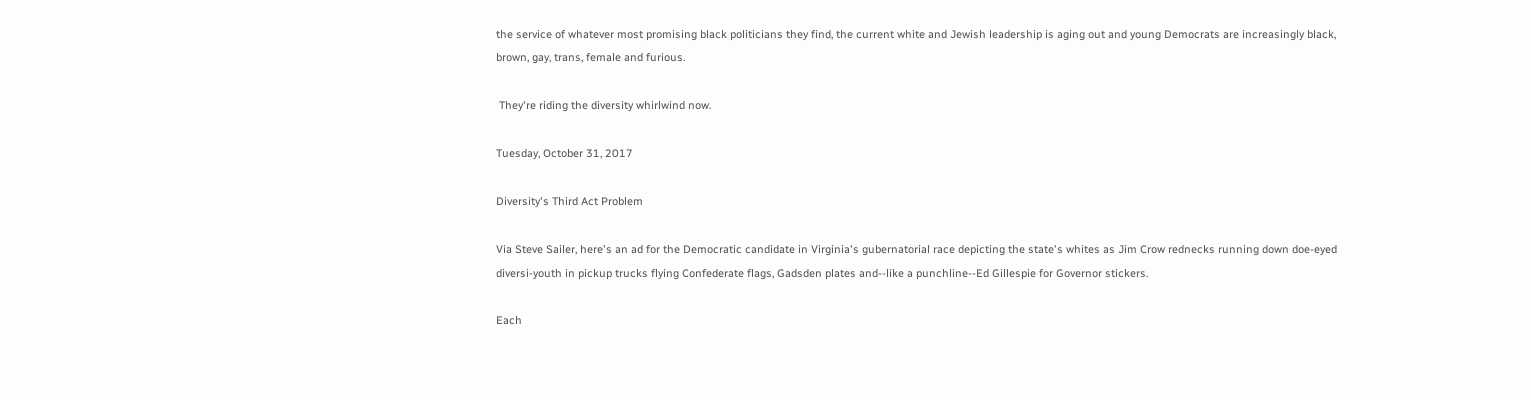the service of whatever most promising black politicians they find, the current white and Jewish leadership is aging out and young Democrats are increasingly black, brown, gay, trans, female and furious.

 They're riding the diversity whirlwind now.

Tuesday, October 31, 2017

Diversity's Third Act Problem

Via Steve Sailer, here's an ad for the Democratic candidate in Virginia's gubernatorial race depicting the state's whites as Jim Crow rednecks running down doe-eyed diversi-youth in pickup trucks flying Confederate flags, Gadsden plates and--like a punchline--Ed Gillespie for Governor stickers.

Each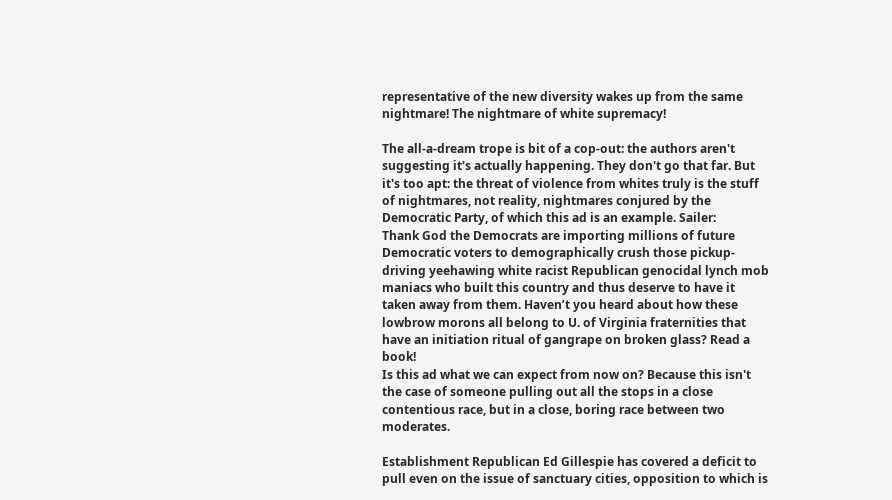representative of the new diversity wakes up from the same nightmare! The nightmare of white supremacy!

The all-a-dream trope is bit of a cop-out: the authors aren't suggesting it's actually happening. They don't go that far. But it's too apt: the threat of violence from whites truly is the stuff of nightmares, not reality, nightmares conjured by the Democratic Party, of which this ad is an example. Sailer:
Thank God the Democrats are importing millions of future Democratic voters to demographically crush those pickup-driving yeehawing white racist Republican genocidal lynch mob maniacs who built this country and thus deserve to have it taken away from them. Haven’t you heard about how these lowbrow morons all belong to U. of Virginia fraternities that have an initiation ritual of gangrape on broken glass? Read a book!
Is this ad what we can expect from now on? Because this isn't the case of someone pulling out all the stops in a close contentious race, but in a close, boring race between two moderates.

Establishment Republican Ed Gillespie has covered a deficit to pull even on the issue of sanctuary cities, opposition to which is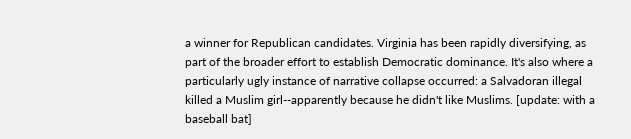a winner for Republican candidates. Virginia has been rapidly diversifying, as part of the broader effort to establish Democratic dominance. It's also where a particularly ugly instance of narrative collapse occurred: a Salvadoran illegal killed a Muslim girl--apparently because he didn't like Muslims. [update: with a baseball bat]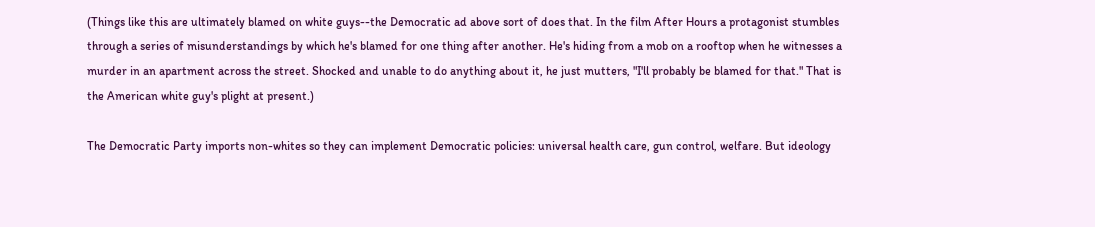(Things like this are ultimately blamed on white guys--the Democratic ad above sort of does that. In the film After Hours a protagonist stumbles through a series of misunderstandings by which he's blamed for one thing after another. He's hiding from a mob on a rooftop when he witnesses a murder in an apartment across the street. Shocked and unable to do anything about it, he just mutters, "I'll probably be blamed for that." That is the American white guy's plight at present.)

The Democratic Party imports non-whites so they can implement Democratic policies: universal health care, gun control, welfare. But ideology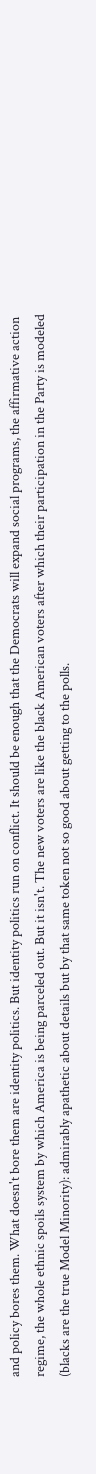and policy bores them. What doesn't bore them are identity politics. But identity politics run on conflict. It should be enough that the Democrats will expand social programs, the affirmative action regime, the whole ethnic spoils system by which America is being parceled out. But it isn't. The new voters are like the black American voters after which their participation in the Party is modeled (blacks are the true Model Minority): admirably apathetic about details but by that same token not so good about getting to the polls.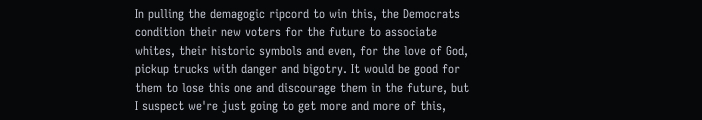In pulling the demagogic ripcord to win this, the Democrats condition their new voters for the future to associate whites, their historic symbols and even, for the love of God, pickup trucks with danger and bigotry. It would be good for them to lose this one and discourage them in the future, but I suspect we're just going to get more and more of this,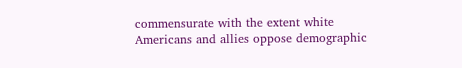commensurate with the extent white Americans and allies oppose demographic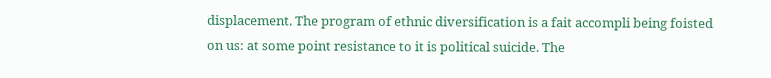displacement. The program of ethnic diversification is a fait accompli being foisted on us: at some point resistance to it is political suicide. The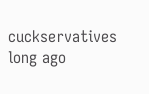cuckservatives long ago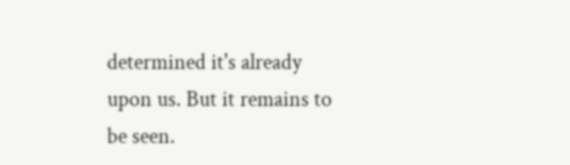determined it's already upon us. But it remains to be seen.